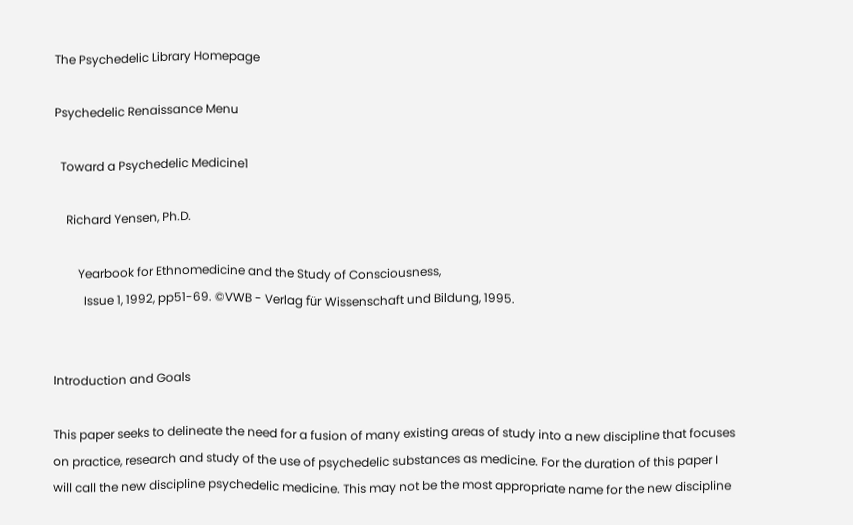The Psychedelic Library Homepage

Psychedelic Renaissance Menu

  Toward a Psychedelic Medicine1

    Richard Yensen, Ph.D.

        Yearbook for Ethnomedicine and the Study of Consciousness,
          Issue 1, 1992, pp51-69. ©VWB - Verlag für Wissenschaft und Bildung, 1995.


Introduction and Goals

This paper seeks to delineate the need for a fusion of many existing areas of study into a new discipline that focuses on practice, research and study of the use of psychedelic substances as medicine. For the duration of this paper I will call the new discipline psychedelic medicine. This may not be the most appropriate name for the new discipline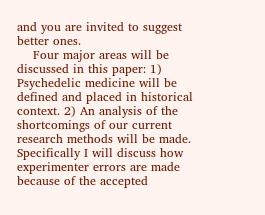and you are invited to suggest better ones.
    Four major areas will be discussed in this paper: 1) Psychedelic medicine will be defined and placed in historical context. 2) An analysis of the shortcomings of our current research methods will be made. Specifically I will discuss how experimenter errors are made because of the accepted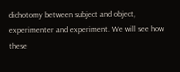dichotomy between subject and object, experimenter and experiment. We will see how these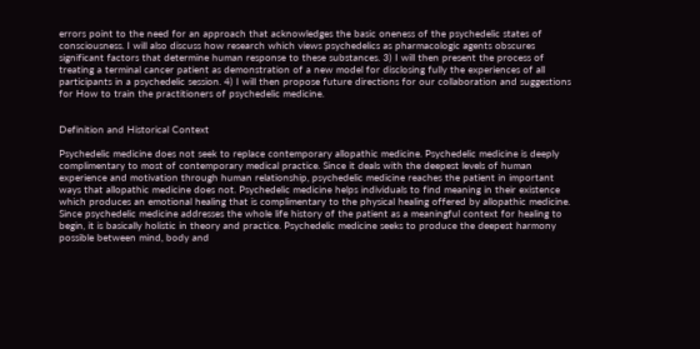errors point to the need for an approach that acknowledges the basic oneness of the psychedelic states of consciousness. I will also discuss how research which views psychedelics as pharmacologic agents obscures significant factors that determine human response to these substances. 3) I will then present the process of treating a terminal cancer patient as demonstration of a new model for disclosing fully the experiences of all participants in a psychedelic session. 4) I will then propose future directions for our collaboration and suggestions for How to train the practitioners of psychedelic medicine.


Definition and Historical Context

Psychedelic medicine does not seek to replace contemporary allopathic medicine. Psychedelic medicine is deeply complimentary to most of contemporary medical practice. Since it deals with the deepest levels of human experience and motivation through human relationship, psychedelic medicine reaches the patient in important ways that allopathic medicine does not. Psychedelic medicine helps individuals to find meaning in their existence which produces an emotional healing that is complimentary to the physical healing offered by allopathic medicine. Since psychedelic medicine addresses the whole life history of the patient as a meaningful context for healing to begin, it is basically holistic in theory and practice. Psychedelic medicine seeks to produce the deepest harmony possible between mind, body and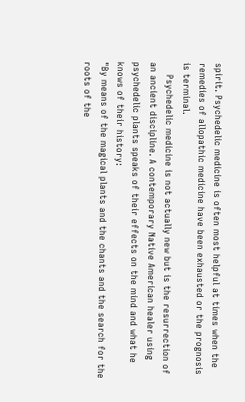spirit. Psychedelic medicine is often most helpful at times when the remedies of allopathic medicine have been exhausted or the prognosis is terminal.
    Psychedelic medicine is not actually new but is the resurrection of an ancient discipline. A contemporary Native American healer using psychedelic plants speaks of their effects on the mind and what he knows of their history:
"By means of the magical plants and the chants and the search for the roots of the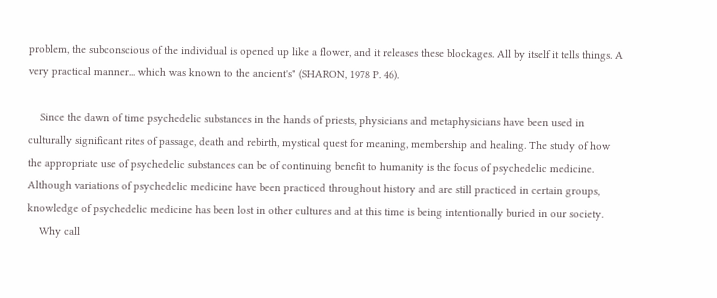problem, the subconscious of the individual is opened up like a flower, and it releases these blockages. All by itself it tells things. A very practical manner... which was known to the ancient's" (SHARON, 1978 P. 46).

    Since the dawn of time psychedelic substances in the hands of priests, physicians and metaphysicians have been used in culturally significant rites of passage, death and rebirth, mystical quest for meaning, membership and healing. The study of how the appropriate use of psychedelic substances can be of continuing benefit to humanity is the focus of psychedelic medicine. Although variations of psychedelic medicine have been practiced throughout history and are still practiced in certain groups, knowledge of psychedelic medicine has been lost in other cultures and at this time is being intentionally buried in our society.
    Why call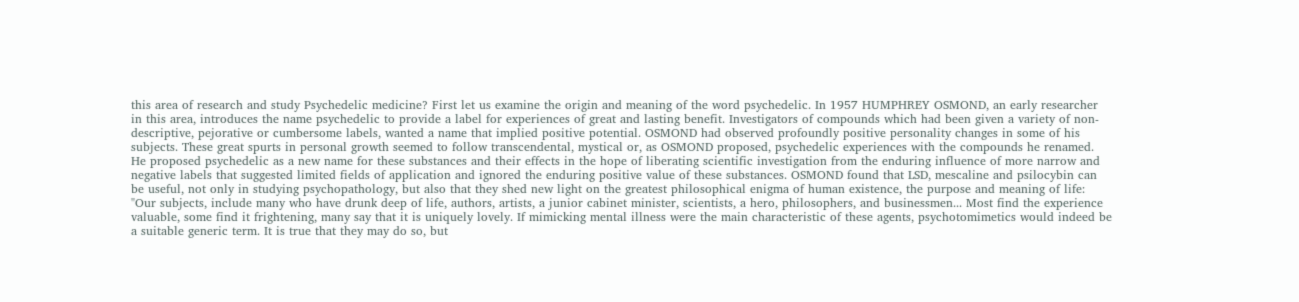this area of research and study Psychedelic medicine? First let us examine the origin and meaning of the word psychedelic. In 1957 HUMPHREY OSMOND, an early researcher in this area, introduces the name psychedelic to provide a label for experiences of great and lasting benefit. Investigators of compounds which had been given a variety of non-descriptive, pejorative or cumbersome labels, wanted a name that implied positive potential. OSMOND had observed profoundly positive personality changes in some of his subjects. These great spurts in personal growth seemed to follow transcendental, mystical or, as OSMOND proposed, psychedelic experiences with the compounds he renamed. He proposed psychedelic as a new name for these substances and their effects in the hope of liberating scientific investigation from the enduring influence of more narrow and negative labels that suggested limited fields of application and ignored the enduring positive value of these substances. OSMOND found that LSD, mescaline and psilocybin can be useful, not only in studying psychopathology, but also that they shed new light on the greatest philosophical enigma of human existence, the purpose and meaning of life:
"Our subjects, include many who have drunk deep of life, authors, artists, a junior cabinet minister, scientists, a hero, philosophers, and businessmen... Most find the experience valuable, some find it frightening, many say that it is uniquely lovely. If mimicking mental illness were the main characteristic of these agents, psychotomimetics would indeed be a suitable generic term. It is true that they may do so, but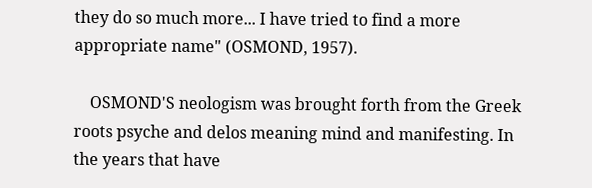they do so much more... I have tried to find a more appropriate name" (OSMOND, 1957).

    OSMOND'S neologism was brought forth from the Greek roots psyche and delos meaning mind and manifesting. In the years that have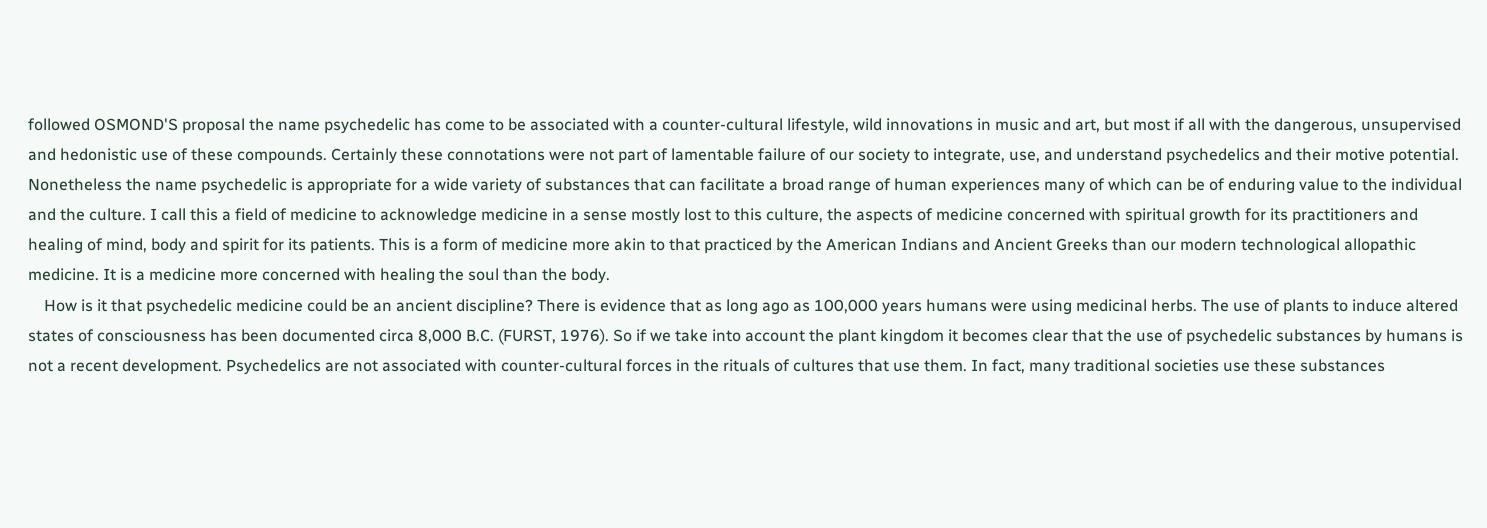followed OSMOND'S proposal the name psychedelic has come to be associated with a counter-cultural lifestyle, wild innovations in music and art, but most if all with the dangerous, unsupervised and hedonistic use of these compounds. Certainly these connotations were not part of lamentable failure of our society to integrate, use, and understand psychedelics and their motive potential. Nonetheless the name psychedelic is appropriate for a wide variety of substances that can facilitate a broad range of human experiences many of which can be of enduring value to the individual and the culture. I call this a field of medicine to acknowledge medicine in a sense mostly lost to this culture, the aspects of medicine concerned with spiritual growth for its practitioners and healing of mind, body and spirit for its patients. This is a form of medicine more akin to that practiced by the American Indians and Ancient Greeks than our modern technological allopathic medicine. It is a medicine more concerned with healing the soul than the body.
    How is it that psychedelic medicine could be an ancient discipline? There is evidence that as long ago as 100,000 years humans were using medicinal herbs. The use of plants to induce altered states of consciousness has been documented circa 8,000 B.C. (FURST, 1976). So if we take into account the plant kingdom it becomes clear that the use of psychedelic substances by humans is not a recent development. Psychedelics are not associated with counter-cultural forces in the rituals of cultures that use them. In fact, many traditional societies use these substances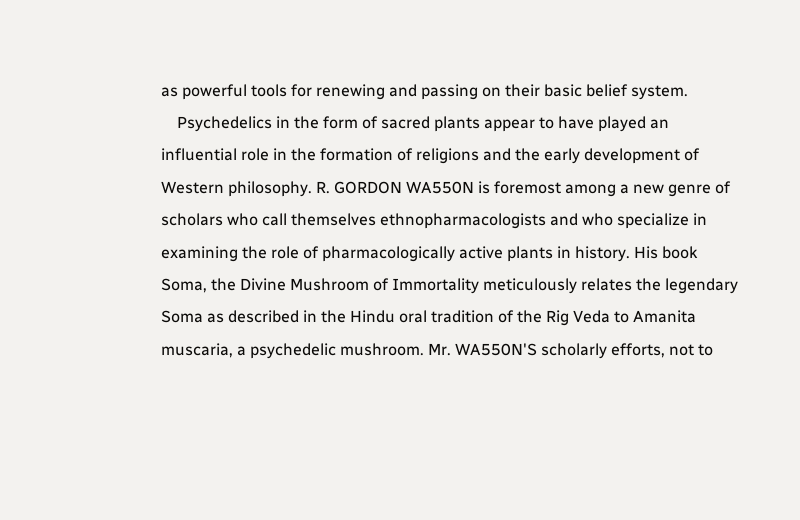as powerful tools for renewing and passing on their basic belief system.
    Psychedelics in the form of sacred plants appear to have played an influential role in the formation of religions and the early development of Western philosophy. R. GORDON WA550N is foremost among a new genre of scholars who call themselves ethnopharmacologists and who specialize in examining the role of pharmacologically active plants in history. His book Soma, the Divine Mushroom of Immortality meticulously relates the legendary Soma as described in the Hindu oral tradition of the Rig Veda to Amanita muscaria, a psychedelic mushroom. Mr. WA550N'S scholarly efforts, not to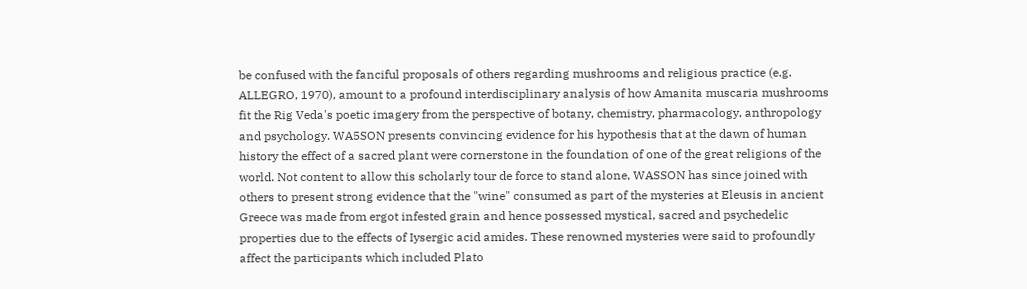be confused with the fanciful proposals of others regarding mushrooms and religious practice (e.g. ALLEGRO, 1970), amount to a profound interdisciplinary analysis of how Amanita muscaria mushrooms fit the Rig Veda's poetic imagery from the perspective of botany, chemistry, pharmacology, anthropology and psychology. WA5SON presents convincing evidence for his hypothesis that at the dawn of human history the effect of a sacred plant were cornerstone in the foundation of one of the great religions of the world. Not content to allow this scholarly tour de force to stand alone, WASSON has since joined with others to present strong evidence that the "wine" consumed as part of the mysteries at Eleusis in ancient Greece was made from ergot infested grain and hence possessed mystical, sacred and psychedelic properties due to the effects of Iysergic acid amides. These renowned mysteries were said to profoundly affect the participants which included Plato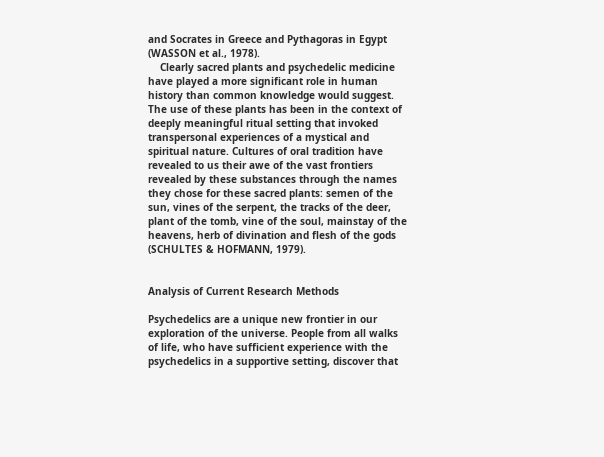and Socrates in Greece and Pythagoras in Egypt (WASSON et al., 1978).
    Clearly sacred plants and psychedelic medicine have played a more significant role in human history than common knowledge would suggest. The use of these plants has been in the context of deeply meaningful ritual setting that invoked transpersonal experiences of a mystical and spiritual nature. Cultures of oral tradition have revealed to us their awe of the vast frontiers revealed by these substances through the names they chose for these sacred plants: semen of the sun, vines of the serpent, the tracks of the deer, plant of the tomb, vine of the soul, mainstay of the heavens, herb of divination and flesh of the gods (SCHULTES & HOFMANN, 1979).


Analysis of Current Research Methods

Psychedelics are a unique new frontier in our exploration of the universe. People from all walks of life, who have sufficient experience with the psychedelics in a supportive setting, discover that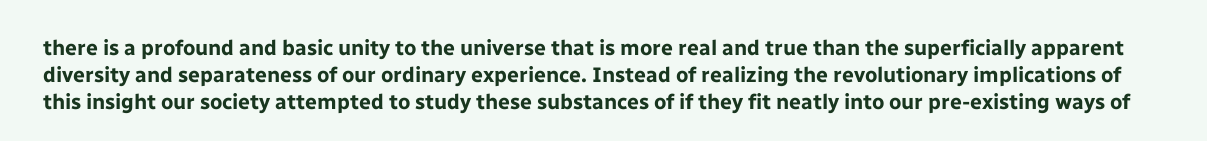there is a profound and basic unity to the universe that is more real and true than the superficially apparent diversity and separateness of our ordinary experience. Instead of realizing the revolutionary implications of this insight our society attempted to study these substances of if they fit neatly into our pre-existing ways of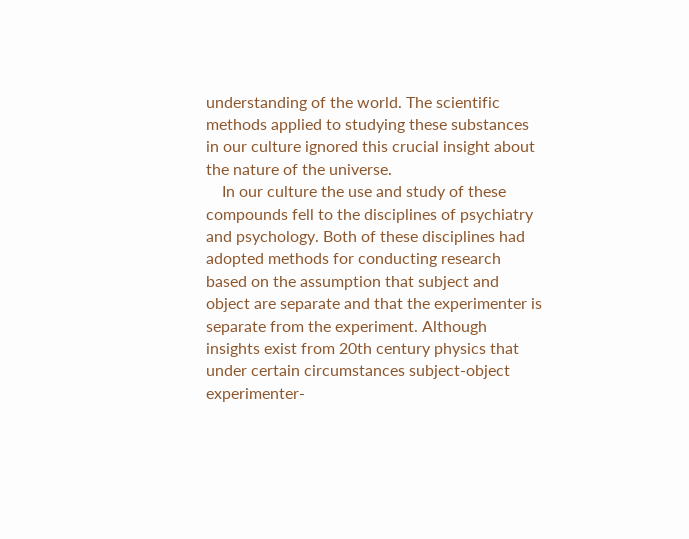understanding of the world. The scientific methods applied to studying these substances in our culture ignored this crucial insight about the nature of the universe.
    In our culture the use and study of these compounds fell to the disciplines of psychiatry and psychology. Both of these disciplines had adopted methods for conducting research based on the assumption that subject and object are separate and that the experimenter is separate from the experiment. Although insights exist from 20th century physics that under certain circumstances subject-object experimenter-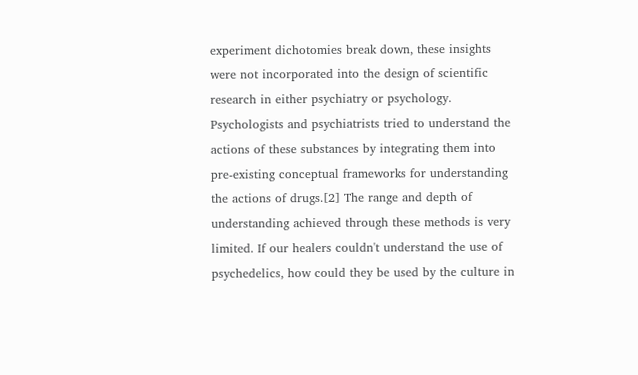experiment dichotomies break down, these insights were not incorporated into the design of scientific research in either psychiatry or psychology. Psychologists and psychiatrists tried to understand the actions of these substances by integrating them into pre-existing conceptual frameworks for understanding the actions of drugs.[2] The range and depth of understanding achieved through these methods is very limited. If our healers couldn't understand the use of psychedelics, how could they be used by the culture in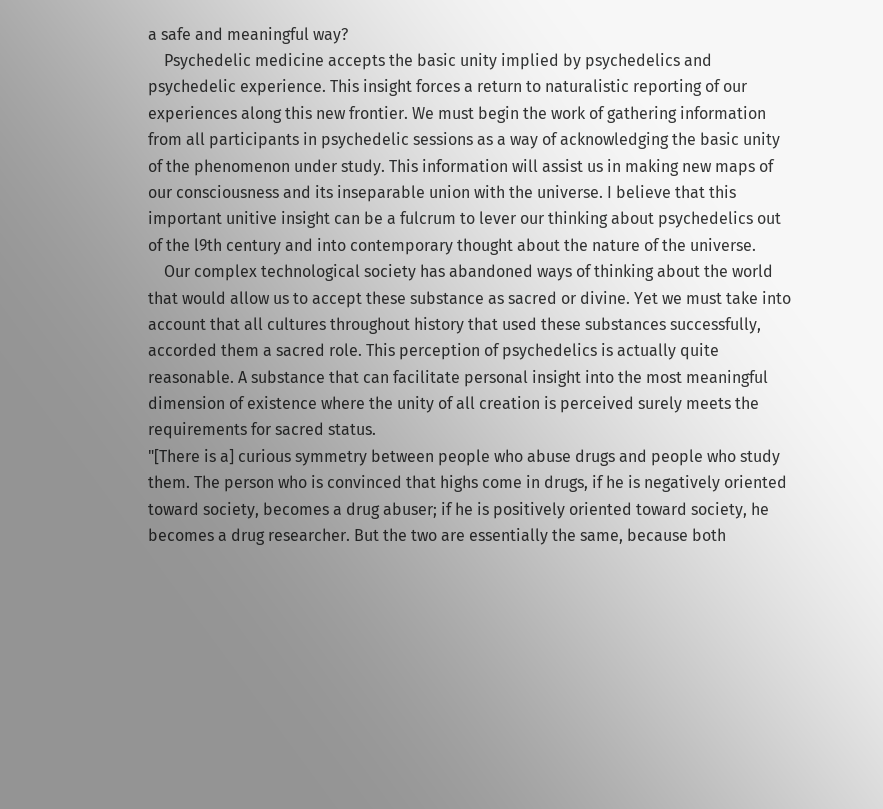a safe and meaningful way?
    Psychedelic medicine accepts the basic unity implied by psychedelics and psychedelic experience. This insight forces a return to naturalistic reporting of our experiences along this new frontier. We must begin the work of gathering information from all participants in psychedelic sessions as a way of acknowledging the basic unity of the phenomenon under study. This information will assist us in making new maps of our consciousness and its inseparable union with the universe. I believe that this important unitive insight can be a fulcrum to lever our thinking about psychedelics out of the l9th century and into contemporary thought about the nature of the universe.
    Our complex technological society has abandoned ways of thinking about the world that would allow us to accept these substance as sacred or divine. Yet we must take into account that all cultures throughout history that used these substances successfully, accorded them a sacred role. This perception of psychedelics is actually quite reasonable. A substance that can facilitate personal insight into the most meaningful dimension of existence where the unity of all creation is perceived surely meets the requirements for sacred status.
"[There is a] curious symmetry between people who abuse drugs and people who study them. The person who is convinced that highs come in drugs, if he is negatively oriented toward society, becomes a drug abuser; if he is positively oriented toward society, he becomes a drug researcher. But the two are essentially the same, because both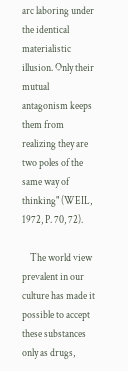arc laboring under the identical materialistic illusion. Only their mutual antagonism keeps them from realizing they are two poles of the same way of thinking" (WEIL, 1972, P. 70, 72).

    The world view prevalent in our culture has made it possible to accept these substances only as drugs,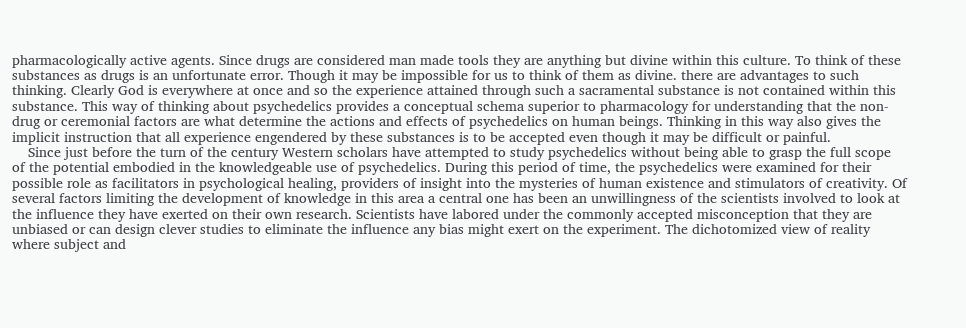pharmacologically active agents. Since drugs are considered man made tools they are anything but divine within this culture. To think of these substances as drugs is an unfortunate error. Though it may be impossible for us to think of them as divine. there are advantages to such thinking. Clearly God is everywhere at once and so the experience attained through such a sacramental substance is not contained within this substance. This way of thinking about psychedelics provides a conceptual schema superior to pharmacology for understanding that the non-drug or ceremonial factors are what determine the actions and effects of psychedelics on human beings. Thinking in this way also gives the implicit instruction that all experience engendered by these substances is to be accepted even though it may be difficult or painful.
    Since just before the turn of the century Western scholars have attempted to study psychedelics without being able to grasp the full scope of the potential embodied in the knowledgeable use of psychedelics. During this period of time, the psychedelics were examined for their possible role as facilitators in psychological healing, providers of insight into the mysteries of human existence and stimulators of creativity. Of several factors limiting the development of knowledge in this area a central one has been an unwillingness of the scientists involved to look at the influence they have exerted on their own research. Scientists have labored under the commonly accepted misconception that they are unbiased or can design clever studies to eliminate the influence any bias might exert on the experiment. The dichotomized view of reality where subject and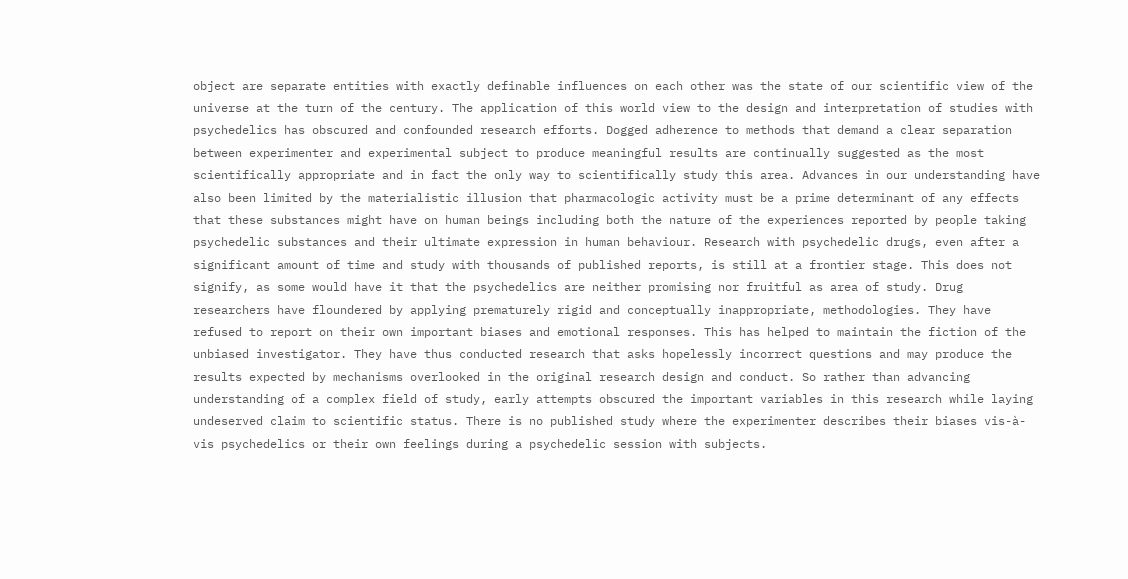object are separate entities with exactly definable influences on each other was the state of our scientific view of the universe at the turn of the century. The application of this world view to the design and interpretation of studies with psychedelics has obscured and confounded research efforts. Dogged adherence to methods that demand a clear separation between experimenter and experimental subject to produce meaningful results are continually suggested as the most scientifically appropriate and in fact the only way to scientifically study this area. Advances in our understanding have also been limited by the materialistic illusion that pharmacologic activity must be a prime determinant of any effects that these substances might have on human beings including both the nature of the experiences reported by people taking psychedelic substances and their ultimate expression in human behaviour. Research with psychedelic drugs, even after a significant amount of time and study with thousands of published reports, is still at a frontier stage. This does not signify, as some would have it that the psychedelics are neither promising nor fruitful as area of study. Drug researchers have floundered by applying prematurely rigid and conceptually inappropriate, methodologies. They have refused to report on their own important biases and emotional responses. This has helped to maintain the fiction of the unbiased investigator. They have thus conducted research that asks hopelessly incorrect questions and may produce the results expected by mechanisms overlooked in the original research design and conduct. So rather than advancing understanding of a complex field of study, early attempts obscured the important variables in this research while laying undeserved claim to scientific status. There is no published study where the experimenter describes their biases vis-à-vis psychedelics or their own feelings during a psychedelic session with subjects.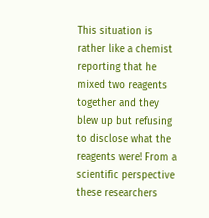This situation is rather like a chemist reporting that he mixed two reagents together and they blew up but refusing to disclose what the reagents were! From a scientific perspective these researchers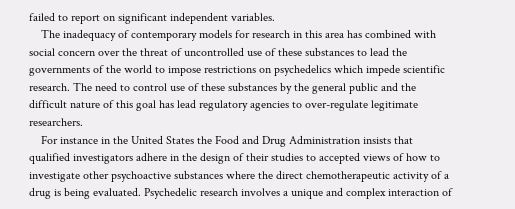failed to report on significant independent variables.
    The inadequacy of contemporary models for research in this area has combined with social concern over the threat of uncontrolled use of these substances to lead the governments of the world to impose restrictions on psychedelics which impede scientific research. The need to control use of these substances by the general public and the difficult nature of this goal has lead regulatory agencies to over-regulate legitimate researchers.
    For instance in the United States the Food and Drug Administration insists that qualified investigators adhere in the design of their studies to accepted views of how to investigate other psychoactive substances where the direct chemotherapeutic activity of a drug is being evaluated. Psychedelic research involves a unique and complex interaction of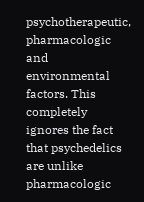psychotherapeutic, pharmacologic and environmental factors. This completely ignores the fact that psychedelics are unlike pharmacologic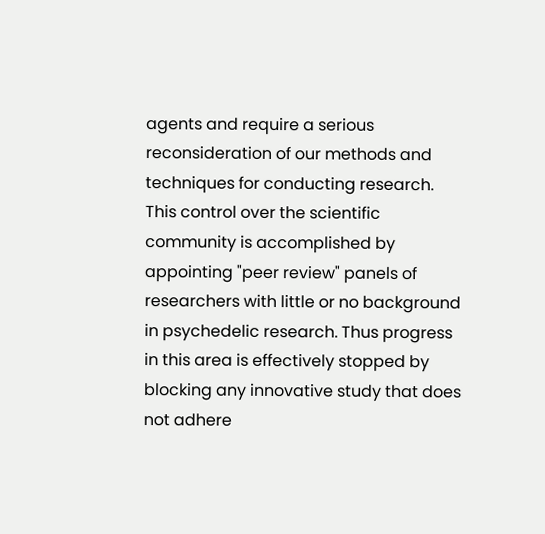agents and require a serious reconsideration of our methods and techniques for conducting research. This control over the scientific community is accomplished by appointing "peer review" panels of researchers with little or no background in psychedelic research. Thus progress in this area is effectively stopped by blocking any innovative study that does not adhere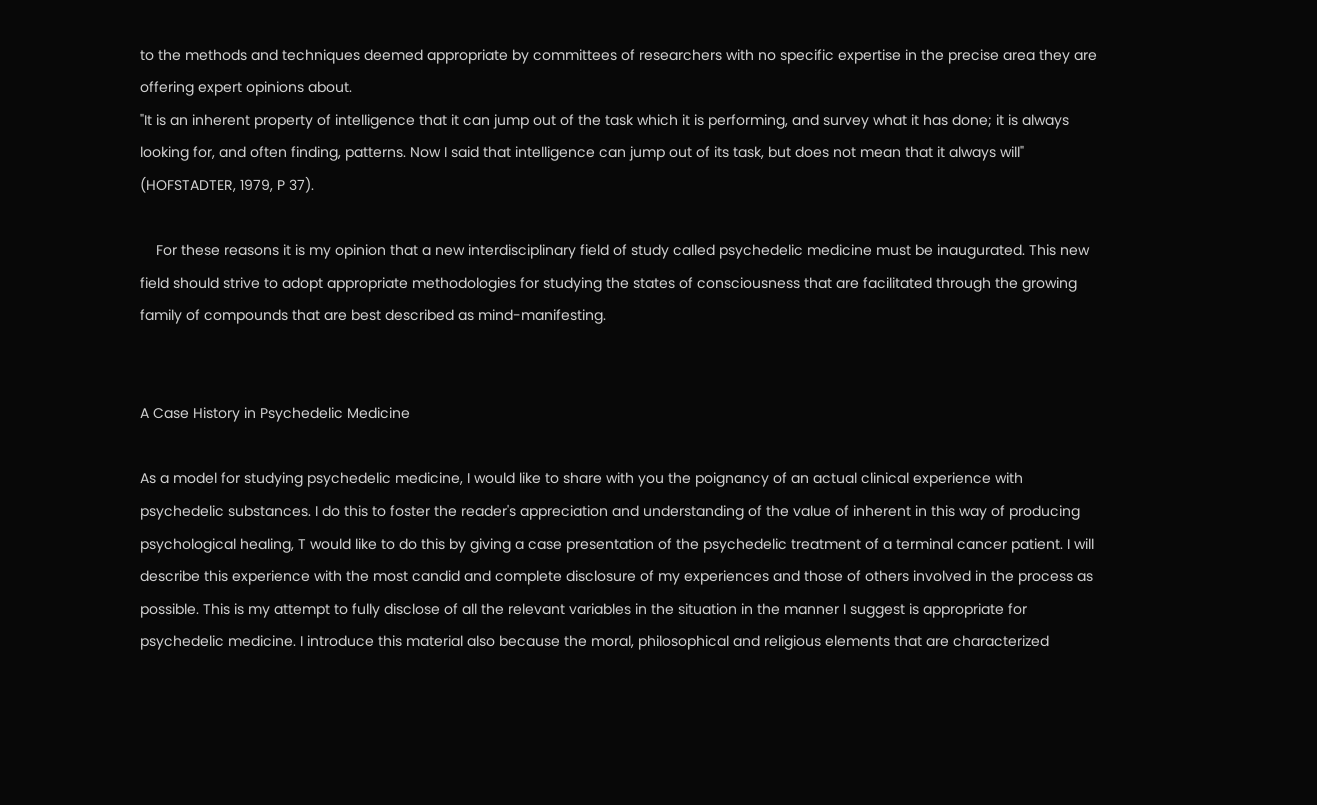to the methods and techniques deemed appropriate by committees of researchers with no specific expertise in the precise area they are offering expert opinions about.
"It is an inherent property of intelligence that it can jump out of the task which it is performing, and survey what it has done; it is always looking for, and often finding, patterns. Now I said that intelligence can jump out of its task, but does not mean that it always will" (HOFSTADTER, 1979, P 37).

    For these reasons it is my opinion that a new interdisciplinary field of study called psychedelic medicine must be inaugurated. This new field should strive to adopt appropriate methodologies for studying the states of consciousness that are facilitated through the growing family of compounds that are best described as mind-manifesting.


A Case History in Psychedelic Medicine

As a model for studying psychedelic medicine, I would like to share with you the poignancy of an actual clinical experience with psychedelic substances. I do this to foster the reader's appreciation and understanding of the value of inherent in this way of producing psychological healing, T would like to do this by giving a case presentation of the psychedelic treatment of a terminal cancer patient. I will describe this experience with the most candid and complete disclosure of my experiences and those of others involved in the process as possible. This is my attempt to fully disclose of all the relevant variables in the situation in the manner I suggest is appropriate for psychedelic medicine. I introduce this material also because the moral, philosophical and religious elements that are characterized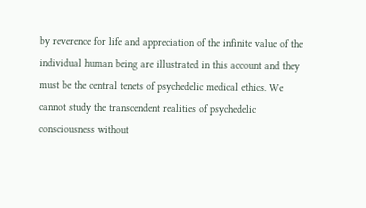by reverence for life and appreciation of the infinite value of the individual human being are illustrated in this account and they must be the central tenets of psychedelic medical ethics. We cannot study the transcendent realities of psychedelic consciousness without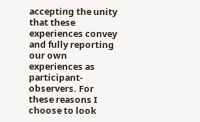accepting the unity that these experiences convey and fully reporting our own experiences as participant-observers. For these reasons I choose to look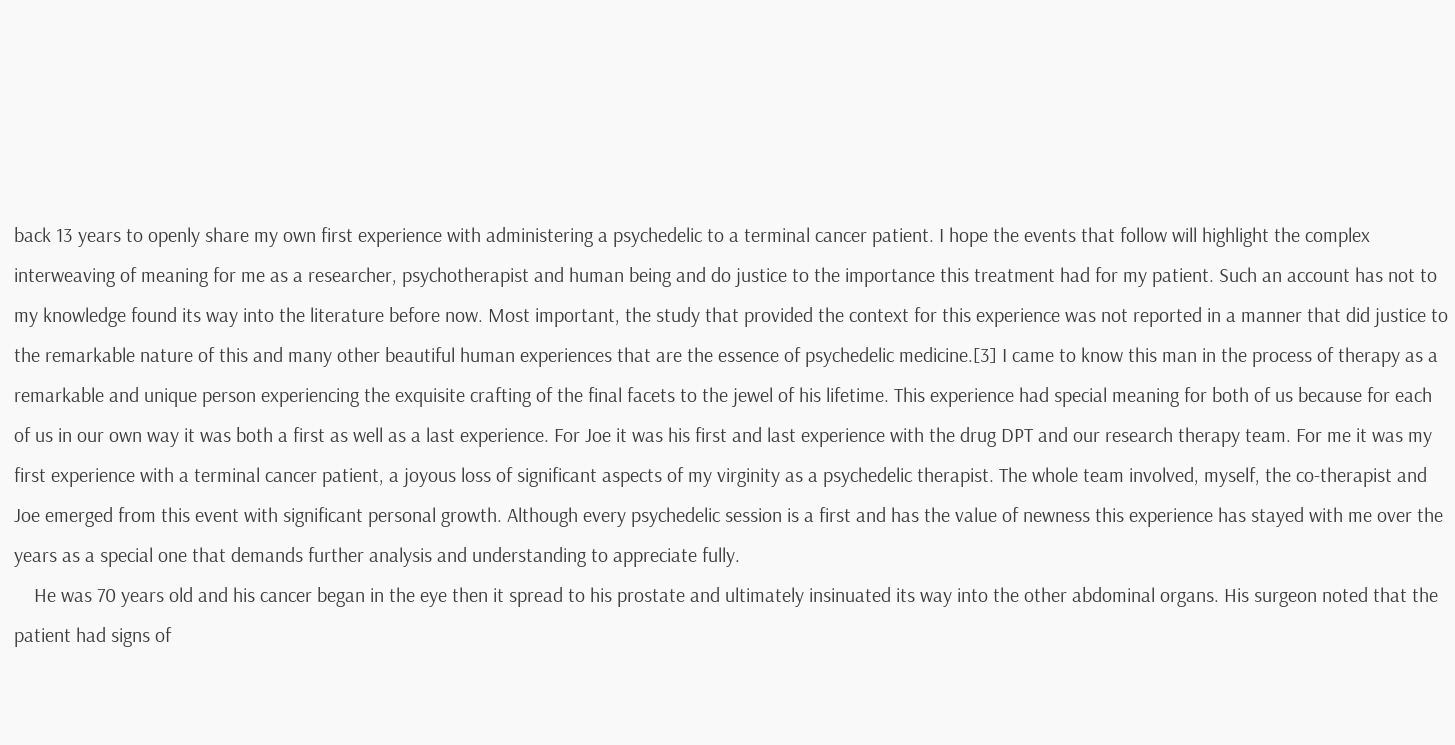back 13 years to openly share my own first experience with administering a psychedelic to a terminal cancer patient. I hope the events that follow will highlight the complex interweaving of meaning for me as a researcher, psychotherapist and human being and do justice to the importance this treatment had for my patient. Such an account has not to my knowledge found its way into the literature before now. Most important, the study that provided the context for this experience was not reported in a manner that did justice to the remarkable nature of this and many other beautiful human experiences that are the essence of psychedelic medicine.[3] I came to know this man in the process of therapy as a remarkable and unique person experiencing the exquisite crafting of the final facets to the jewel of his lifetime. This experience had special meaning for both of us because for each of us in our own way it was both a first as well as a last experience. For Joe it was his first and last experience with the drug DPT and our research therapy team. For me it was my first experience with a terminal cancer patient, a joyous loss of significant aspects of my virginity as a psychedelic therapist. The whole team involved, myself, the co-therapist and Joe emerged from this event with significant personal growth. Although every psychedelic session is a first and has the value of newness this experience has stayed with me over the years as a special one that demands further analysis and understanding to appreciate fully.
    He was 70 years old and his cancer began in the eye then it spread to his prostate and ultimately insinuated its way into the other abdominal organs. His surgeon noted that the patient had signs of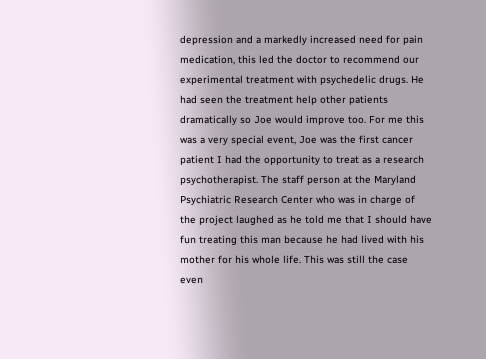depression and a markedly increased need for pain medication, this led the doctor to recommend our experimental treatment with psychedelic drugs. He had seen the treatment help other patients dramatically so Joe would improve too. For me this was a very special event, Joe was the first cancer patient I had the opportunity to treat as a research psychotherapist. The staff person at the Maryland Psychiatric Research Center who was in charge of the project laughed as he told me that I should have fun treating this man because he had lived with his mother for his whole life. This was still the case even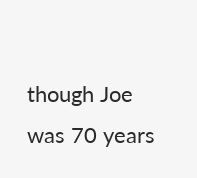though Joe was 70 years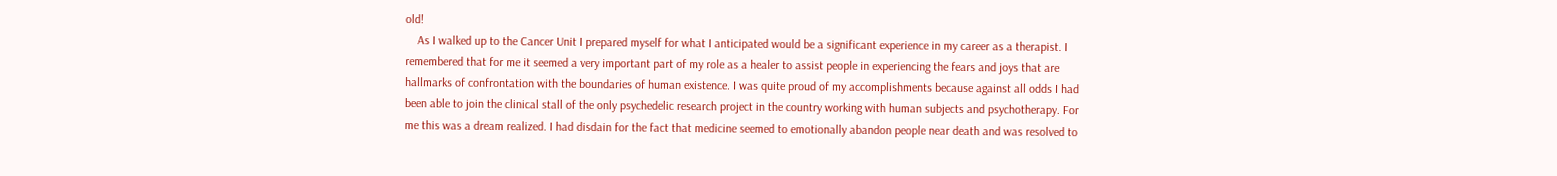old!
    As I walked up to the Cancer Unit I prepared myself for what I anticipated would be a significant experience in my career as a therapist. I remembered that for me it seemed a very important part of my role as a healer to assist people in experiencing the fears and joys that are hallmarks of confrontation with the boundaries of human existence. I was quite proud of my accomplishments because against all odds I had been able to join the clinical stall of the only psychedelic research project in the country working with human subjects and psychotherapy. For me this was a dream realized. I had disdain for the fact that medicine seemed to emotionally abandon people near death and was resolved to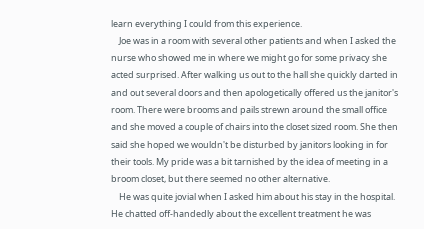learn everything I could from this experience.
    Joe was in a room with several other patients and when I asked the nurse who showed me in where we might go for some privacy she acted surprised. After walking us out to the hall she quickly darted in and out several doors and then apologetically offered us the janitor's room. There were brooms and pails strewn around the small office and she moved a couple of chairs into the closet sized room. She then said she hoped we wouldn't be disturbed by janitors looking in for their tools. My pride was a bit tarnished by the idea of meeting in a broom closet, but there seemed no other alternative.
    He was quite jovial when I asked him about his stay in the hospital. He chatted off-handedly about the excellent treatment he was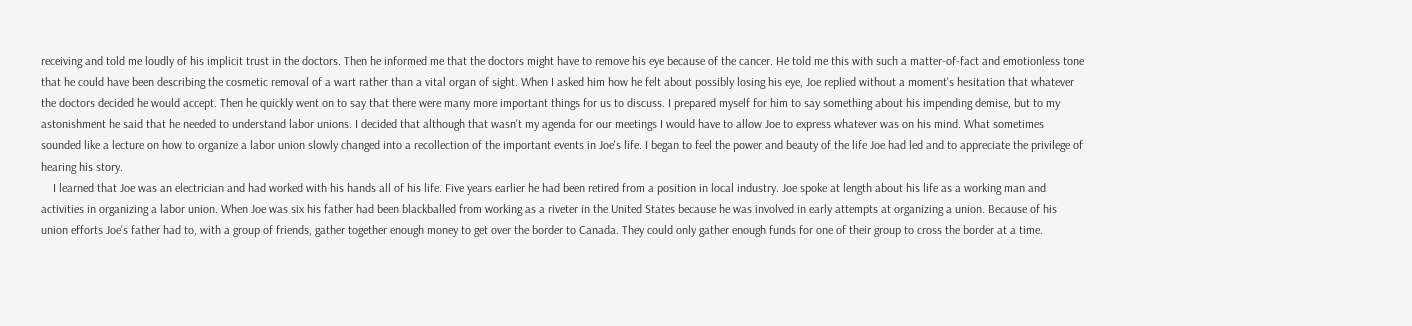receiving and told me loudly of his implicit trust in the doctors. Then he informed me that the doctors might have to remove his eye because of the cancer. He told me this with such a matter-of-fact and emotionless tone that he could have been describing the cosmetic removal of a wart rather than a vital organ of sight. When I asked him how he felt about possibly losing his eye, Joe replied without a moment's hesitation that whatever the doctors decided he would accept. Then he quickly went on to say that there were many more important things for us to discuss. I prepared myself for him to say something about his impending demise, but to my astonishment he said that he needed to understand labor unions. I decided that although that wasn't my agenda for our meetings I would have to allow Joe to express whatever was on his mind. What sometimes sounded like a lecture on how to organize a labor union slowly changed into a recollection of the important events in Joe's life. I began to feel the power and beauty of the life Joe had led and to appreciate the privilege of hearing his story.
    I learned that Joe was an electrician and had worked with his hands all of his life. Five years earlier he had been retired from a position in local industry. Joe spoke at length about his life as a working man and activities in organizing a labor union. When Joe was six his father had been blackballed from working as a riveter in the United States because he was involved in early attempts at organizing a union. Because of his union efforts Joe's father had to, with a group of friends, gather together enough money to get over the border to Canada. They could only gather enough funds for one of their group to cross the border at a time.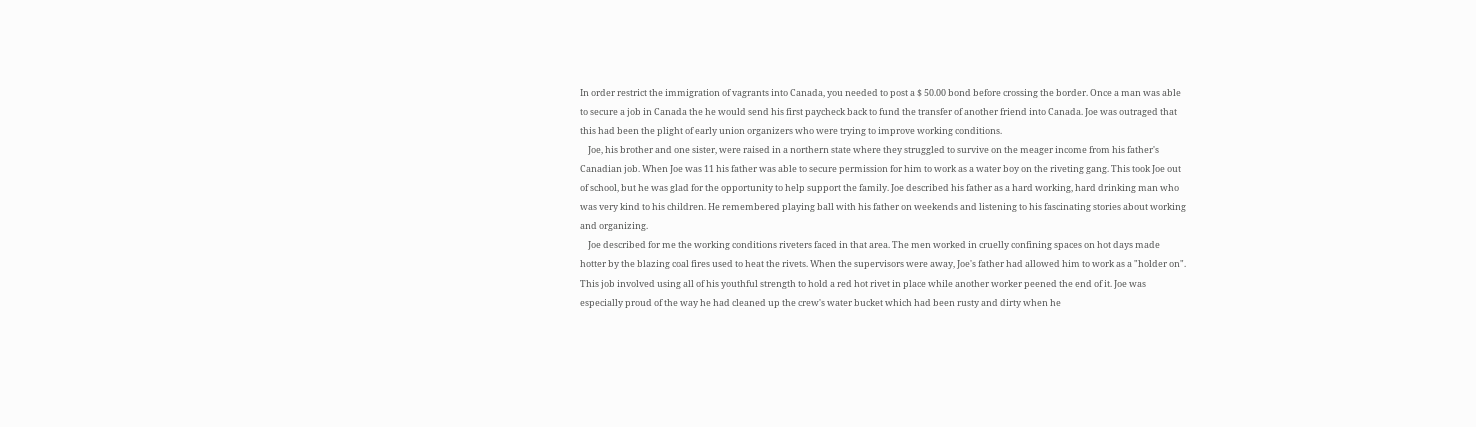In order restrict the immigration of vagrants into Canada, you needed to post a $ 50.00 bond before crossing the border. Once a man was able to secure a job in Canada the he would send his first paycheck back to fund the transfer of another friend into Canada. Joe was outraged that this had been the plight of early union organizers who were trying to improve working conditions.
    Joe, his brother and one sister, were raised in a northern state where they struggled to survive on the meager income from his father's Canadian job. When Joe was 11 his father was able to secure permission for him to work as a water boy on the riveting gang. This took Joe out of school, but he was glad for the opportunity to help support the family. Joe described his father as a hard working, hard drinking man who was very kind to his children. He remembered playing ball with his father on weekends and listening to his fascinating stories about working and organizing.
    Joe described for me the working conditions riveters faced in that area. The men worked in cruelly confining spaces on hot days made hotter by the blazing coal fires used to heat the rivets. When the supervisors were away, Joe's father had allowed him to work as a "holder on". This job involved using all of his youthful strength to hold a red hot rivet in place while another worker peened the end of it. Joe was especially proud of the way he had cleaned up the crew's water bucket which had been rusty and dirty when he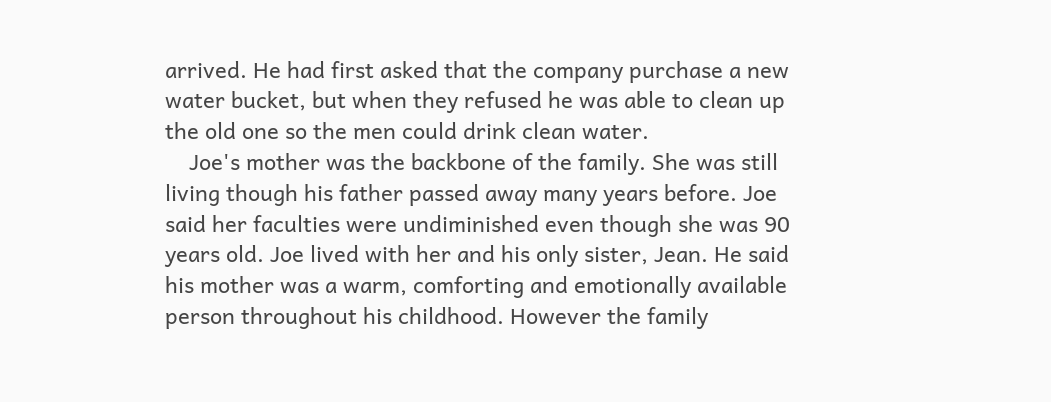arrived. He had first asked that the company purchase a new water bucket, but when they refused he was able to clean up the old one so the men could drink clean water.
    Joe's mother was the backbone of the family. She was still living though his father passed away many years before. Joe said her faculties were undiminished even though she was 90 years old. Joe lived with her and his only sister, Jean. He said his mother was a warm, comforting and emotionally available person throughout his childhood. However the family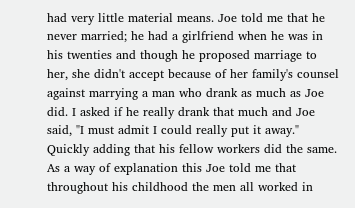had very little material means. Joe told me that he never married; he had a girlfriend when he was in his twenties and though he proposed marriage to her, she didn't accept because of her family's counsel against marrying a man who drank as much as Joe did. I asked if he really drank that much and Joe said, "I must admit I could really put it away." Quickly adding that his fellow workers did the same. As a way of explanation this Joe told me that throughout his childhood the men all worked in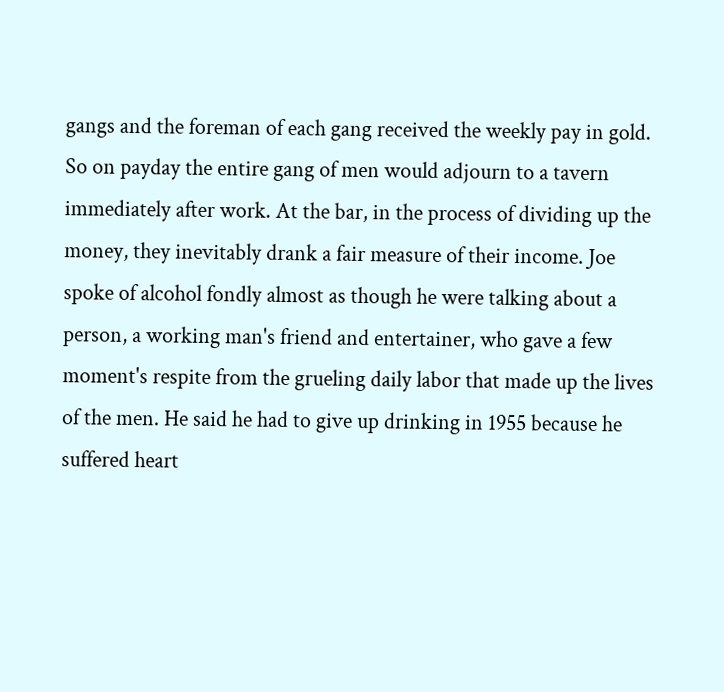gangs and the foreman of each gang received the weekly pay in gold. So on payday the entire gang of men would adjourn to a tavern immediately after work. At the bar, in the process of dividing up the money, they inevitably drank a fair measure of their income. Joe spoke of alcohol fondly almost as though he were talking about a person, a working man's friend and entertainer, who gave a few moment's respite from the grueling daily labor that made up the lives of the men. He said he had to give up drinking in 1955 because he suffered heart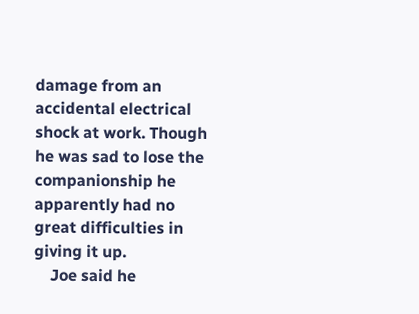damage from an accidental electrical shock at work. Though he was sad to lose the companionship he apparently had no great difficulties in giving it up.
    Joe said he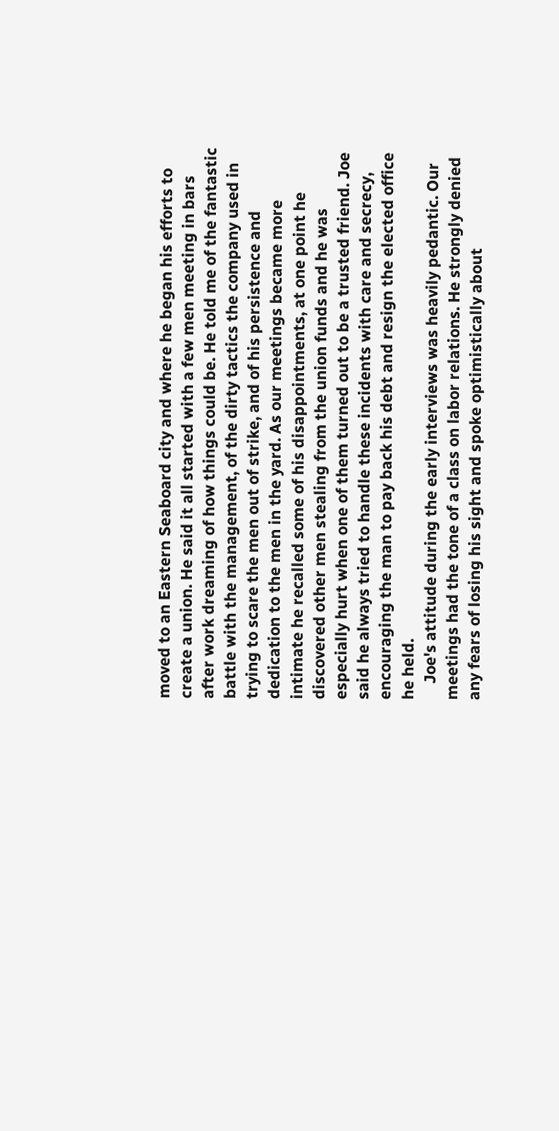moved to an Eastern Seaboard city and where he began his efforts to create a union. He said it all started with a few men meeting in bars after work dreaming of how things could be. He told me of the fantastic battle with the management, of the dirty tactics the company used in trying to scare the men out of strike, and of his persistence and dedication to the men in the yard. As our meetings became more intimate he recalled some of his disappointments, at one point he discovered other men stealing from the union funds and he was especially hurt when one of them turned out to be a trusted friend. Joe said he always tried to handle these incidents with care and secrecy, encouraging the man to pay back his debt and resign the elected office he held.
    Joe's attitude during the early interviews was heavily pedantic. Our meetings had the tone of a class on labor relations. He strongly denied any fears of losing his sight and spoke optimistically about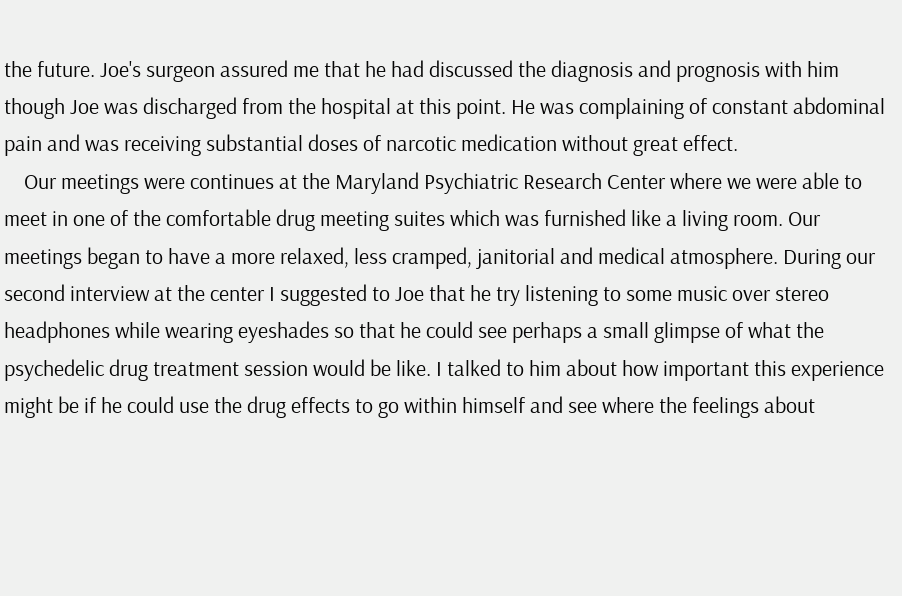the future. Joe's surgeon assured me that he had discussed the diagnosis and prognosis with him though Joe was discharged from the hospital at this point. He was complaining of constant abdominal pain and was receiving substantial doses of narcotic medication without great effect.
    Our meetings were continues at the Maryland Psychiatric Research Center where we were able to meet in one of the comfortable drug meeting suites which was furnished like a living room. Our meetings began to have a more relaxed, less cramped, janitorial and medical atmosphere. During our second interview at the center I suggested to Joe that he try listening to some music over stereo headphones while wearing eyeshades so that he could see perhaps a small glimpse of what the psychedelic drug treatment session would be like. I talked to him about how important this experience might be if he could use the drug effects to go within himself and see where the feelings about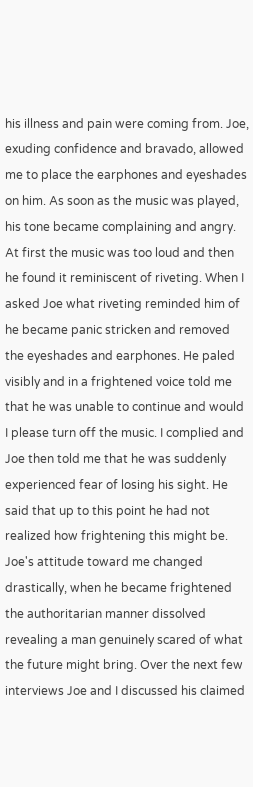his illness and pain were coming from. Joe, exuding confidence and bravado, allowed me to place the earphones and eyeshades on him. As soon as the music was played, his tone became complaining and angry. At first the music was too loud and then he found it reminiscent of riveting. When I asked Joe what riveting reminded him of he became panic stricken and removed the eyeshades and earphones. He paled visibly and in a frightened voice told me that he was unable to continue and would I please turn off the music. I complied and Joe then told me that he was suddenly experienced fear of losing his sight. He said that up to this point he had not realized how frightening this might be. Joe's attitude toward me changed drastically, when he became frightened the authoritarian manner dissolved revealing a man genuinely scared of what the future might bring. Over the next few interviews Joe and I discussed his claimed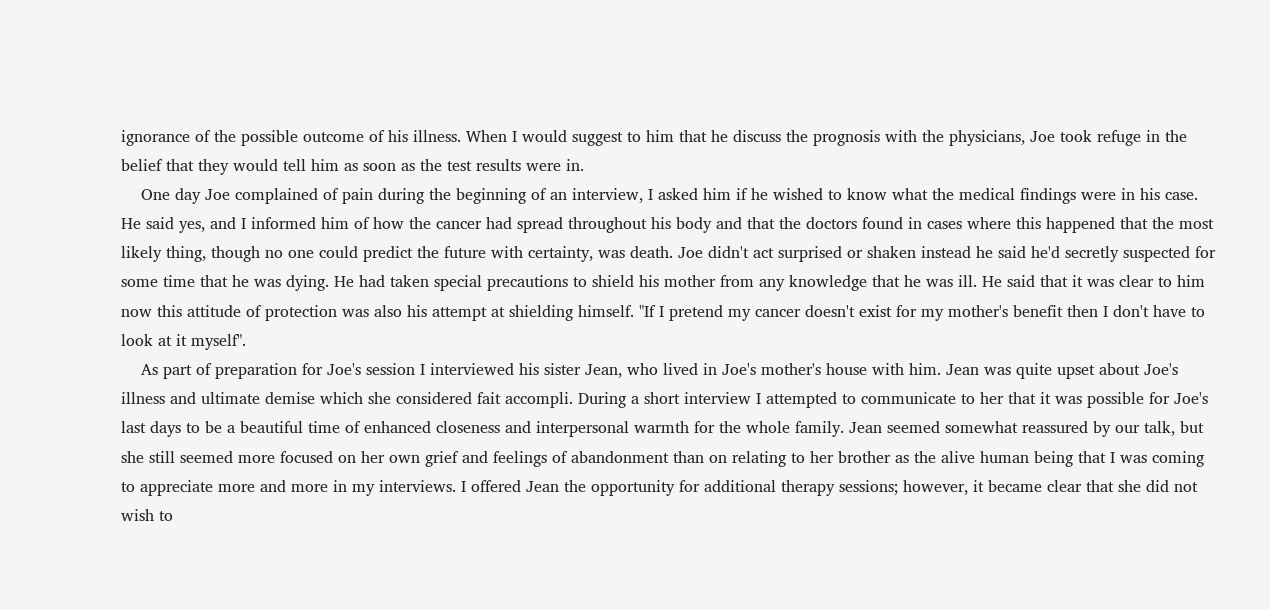ignorance of the possible outcome of his illness. When I would suggest to him that he discuss the prognosis with the physicians, Joe took refuge in the belief that they would tell him as soon as the test results were in.
    One day Joe complained of pain during the beginning of an interview, I asked him if he wished to know what the medical findings were in his case. He said yes, and I informed him of how the cancer had spread throughout his body and that the doctors found in cases where this happened that the most likely thing, though no one could predict the future with certainty, was death. Joe didn't act surprised or shaken instead he said he'd secretly suspected for some time that he was dying. He had taken special precautions to shield his mother from any knowledge that he was ill. He said that it was clear to him now this attitude of protection was also his attempt at shielding himself. "If I pretend my cancer doesn't exist for my mother's benefit then I don't have to look at it myself".
    As part of preparation for Joe's session I interviewed his sister Jean, who lived in Joe's mother's house with him. Jean was quite upset about Joe's illness and ultimate demise which she considered fait accompli. During a short interview I attempted to communicate to her that it was possible for Joe's last days to be a beautiful time of enhanced closeness and interpersonal warmth for the whole family. Jean seemed somewhat reassured by our talk, but she still seemed more focused on her own grief and feelings of abandonment than on relating to her brother as the alive human being that I was coming to appreciate more and more in my interviews. I offered Jean the opportunity for additional therapy sessions; however, it became clear that she did not wish to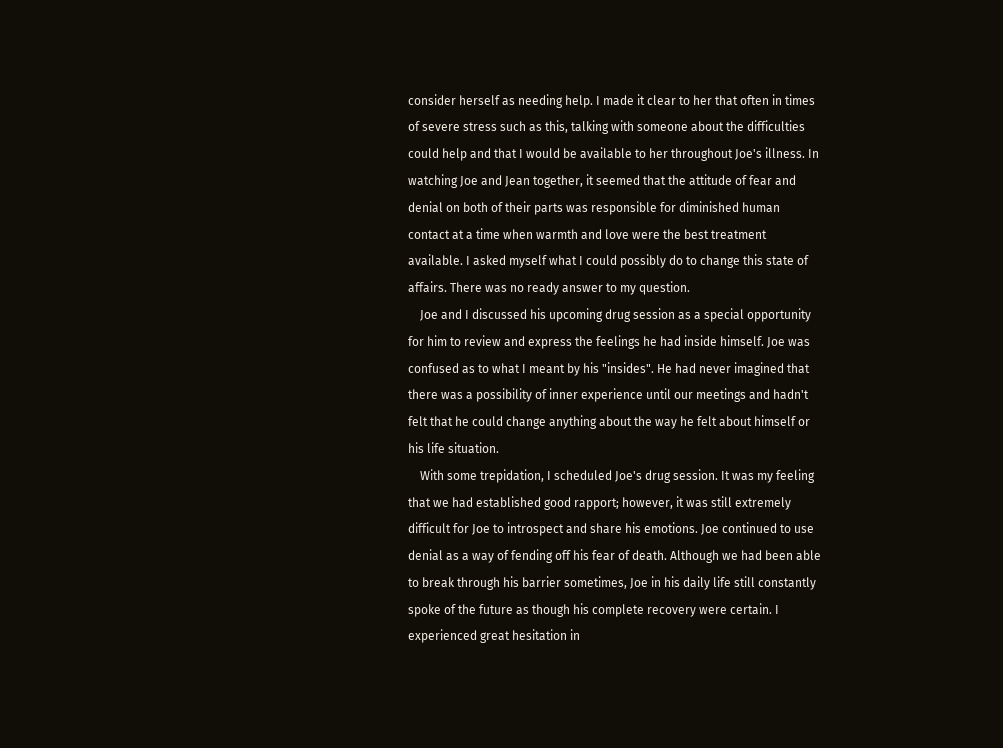consider herself as needing help. I made it clear to her that often in times of severe stress such as this, talking with someone about the difficulties could help and that I would be available to her throughout Joe's illness. In watching Joe and Jean together, it seemed that the attitude of fear and denial on both of their parts was responsible for diminished human contact at a time when warmth and love were the best treatment available. I asked myself what I could possibly do to change this state of affairs. There was no ready answer to my question.
    Joe and I discussed his upcoming drug session as a special opportunity for him to review and express the feelings he had inside himself. Joe was confused as to what I meant by his "insides". He had never imagined that there was a possibility of inner experience until our meetings and hadn't felt that he could change anything about the way he felt about himself or his life situation.
    With some trepidation, I scheduled Joe's drug session. It was my feeling that we had established good rapport; however, it was still extremely difficult for Joe to introspect and share his emotions. Joe continued to use denial as a way of fending off his fear of death. Although we had been able to break through his barrier sometimes, Joe in his daily life still constantly spoke of the future as though his complete recovery were certain. I experienced great hesitation in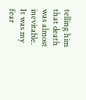telling him that death was almost inevitable. It was my fear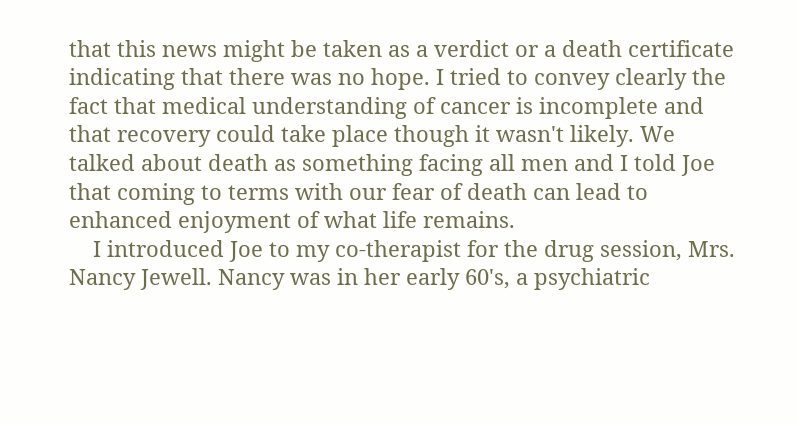that this news might be taken as a verdict or a death certificate indicating that there was no hope. I tried to convey clearly the fact that medical understanding of cancer is incomplete and that recovery could take place though it wasn't likely. We talked about death as something facing all men and I told Joe that coming to terms with our fear of death can lead to enhanced enjoyment of what life remains.
    I introduced Joe to my co-therapist for the drug session, Mrs. Nancy Jewell. Nancy was in her early 60's, a psychiatric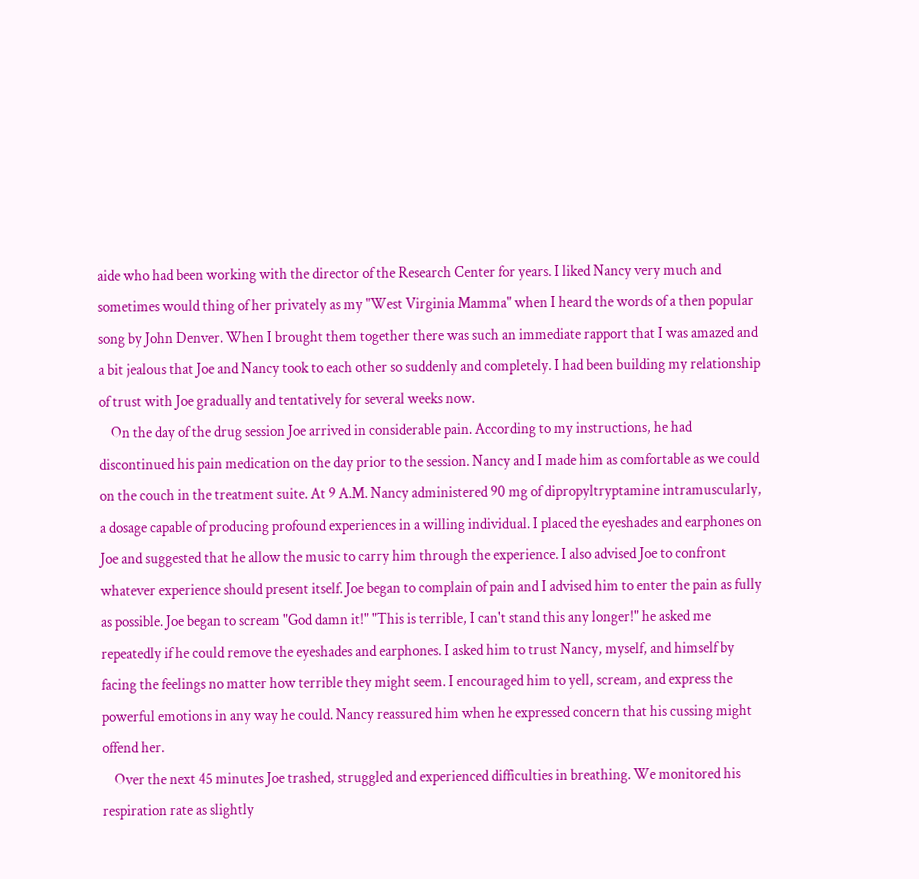aide who had been working with the director of the Research Center for years. I liked Nancy very much and sometimes would thing of her privately as my "West Virginia Mamma" when I heard the words of a then popular song by John Denver. When I brought them together there was such an immediate rapport that I was amazed and a bit jealous that Joe and Nancy took to each other so suddenly and completely. I had been building my relationship of trust with Joe gradually and tentatively for several weeks now.
    On the day of the drug session Joe arrived in considerable pain. According to my instructions, he had discontinued his pain medication on the day prior to the session. Nancy and I made him as comfortable as we could on the couch in the treatment suite. At 9 A.M. Nancy administered 90 mg of dipropyltryptamine intramuscularly, a dosage capable of producing profound experiences in a willing individual. I placed the eyeshades and earphones on Joe and suggested that he allow the music to carry him through the experience. I also advised Joe to confront whatever experience should present itself. Joe began to complain of pain and I advised him to enter the pain as fully as possible. Joe began to scream "God damn it!" "This is terrible, I can't stand this any longer!" he asked me repeatedly if he could remove the eyeshades and earphones. I asked him to trust Nancy, myself, and himself by facing the feelings no matter how terrible they might seem. I encouraged him to yell, scream, and express the powerful emotions in any way he could. Nancy reassured him when he expressed concern that his cussing might offend her.
    Over the next 45 minutes Joe trashed, struggled and experienced difficulties in breathing. We monitored his respiration rate as slightly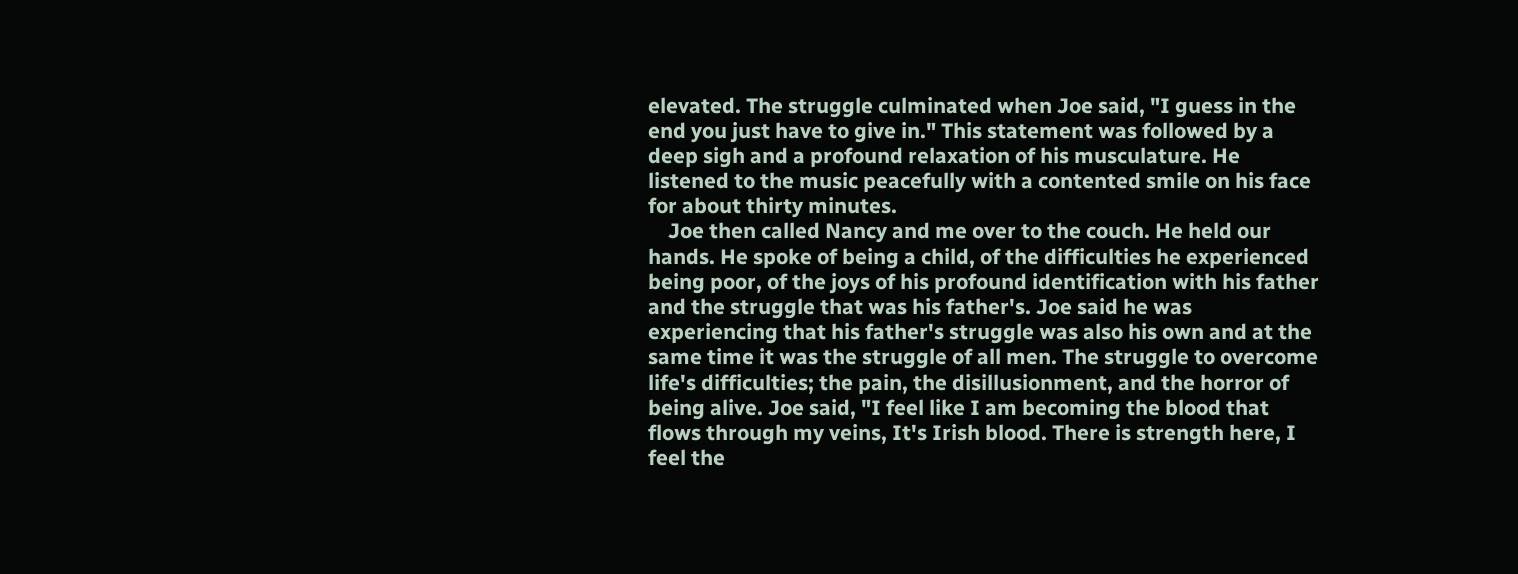elevated. The struggle culminated when Joe said, "I guess in the end you just have to give in." This statement was followed by a deep sigh and a profound relaxation of his musculature. He listened to the music peacefully with a contented smile on his face for about thirty minutes.
    Joe then called Nancy and me over to the couch. He held our hands. He spoke of being a child, of the difficulties he experienced being poor, of the joys of his profound identification with his father and the struggle that was his father's. Joe said he was experiencing that his father's struggle was also his own and at the same time it was the struggle of all men. The struggle to overcome life's difficulties; the pain, the disillusionment, and the horror of being alive. Joe said, "I feel like I am becoming the blood that flows through my veins, It's Irish blood. There is strength here, I feel the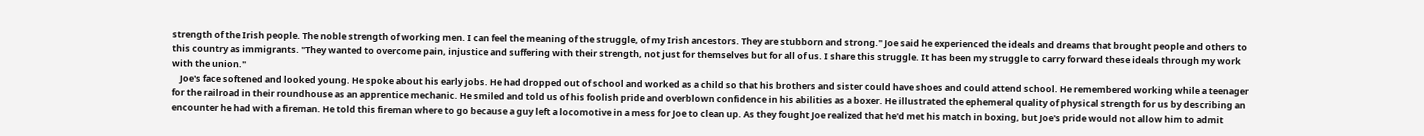strength of the Irish people. The noble strength of working men. I can feel the meaning of the struggle, of my Irish ancestors. They are stubborn and strong." Joe said he experienced the ideals and dreams that brought people and others to this country as immigrants. "They wanted to overcome pain, injustice and suffering with their strength, not just for themselves but for all of us. I share this struggle. It has been my struggle to carry forward these ideals through my work with the union."
    Joe's face softened and looked young. He spoke about his early jobs. He had dropped out of school and worked as a child so that his brothers and sister could have shoes and could attend school. He remembered working while a teenager for the railroad in their roundhouse as an apprentice mechanic. He smiled and told us of his foolish pride and overblown confidence in his abilities as a boxer. He illustrated the ephemeral quality of physical strength for us by describing an encounter he had with a fireman. He told this fireman where to go because a guy left a locomotive in a mess for Joe to clean up. As they fought Joe realized that he'd met his match in boxing, but Joe's pride would not allow him to admit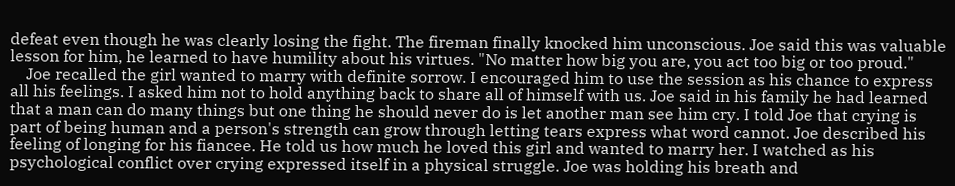defeat even though he was clearly losing the fight. The fireman finally knocked him unconscious. Joe said this was valuable lesson for him, he learned to have humility about his virtues. "No matter how big you are, you act too big or too proud."
    Joe recalled the girl wanted to marry with definite sorrow. I encouraged him to use the session as his chance to express all his feelings. I asked him not to hold anything back to share all of himself with us. Joe said in his family he had learned that a man can do many things but one thing he should never do is let another man see him cry. I told Joe that crying is part of being human and a person's strength can grow through letting tears express what word cannot. Joe described his feeling of longing for his fiancee. He told us how much he loved this girl and wanted to marry her. I watched as his psychological conflict over crying expressed itself in a physical struggle. Joe was holding his breath and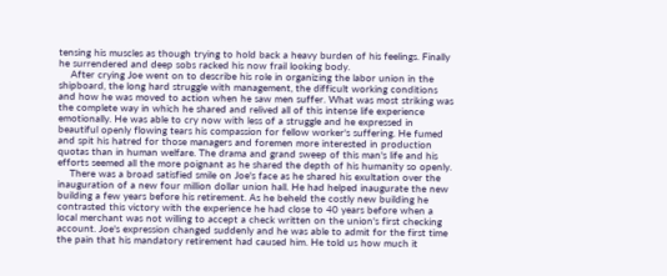tensing his muscles as though trying to hold back a heavy burden of his feelings. Finally he surrendered and deep sobs racked his now frail looking body.
    After crying Joe went on to describe his role in organizing the labor union in the shipboard, the long hard struggle with management, the difficult working conditions and how he was moved to action when he saw men suffer. What was most striking was the complete way in which he shared and relived all of this intense life experience emotionally. He was able to cry now with less of a struggle and he expressed in beautiful openly flowing tears his compassion for fellow worker's suffering. He fumed and spit his hatred for those managers and foremen more interested in production quotas than in human welfare. The drama and grand sweep of this man's life and his efforts seemed all the more poignant as he shared the depth of his humanity so openly.
    There was a broad satisfied smile on Joe's face as he shared his exultation over the inauguration of a new four million dollar union hall. He had helped inaugurate the new building a few years before his retirement. As he beheld the costly new building he contrasted this victory with the experience he had close to 40 years before when a local merchant was not willing to accept a check written on the union's first checking account. Joe's expression changed suddenly and he was able to admit for the first time the pain that his mandatory retirement had caused him. He told us how much it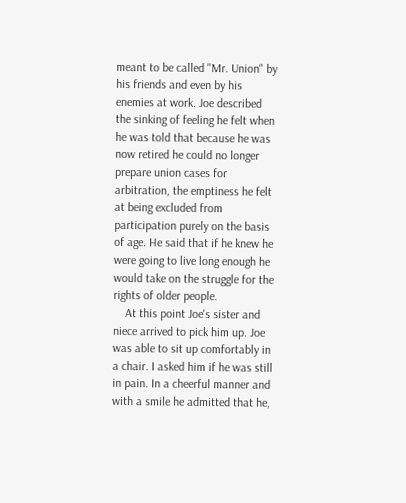meant to be called "Mr. Union" by his friends and even by his enemies at work. Joe described the sinking of feeling he felt when he was told that because he was now retired he could no longer prepare union cases for arbitration, the emptiness he felt at being excluded from participation purely on the basis of age. He said that if he knew he were going to live long enough he would take on the struggle for the rights of older people.
    At this point Joe's sister and niece arrived to pick him up. Joe was able to sit up comfortably in a chair. I asked him if he was still in pain. In a cheerful manner and with a smile he admitted that he,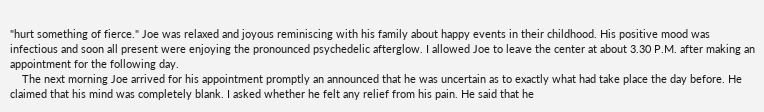"hurt something of fierce." Joe was relaxed and joyous reminiscing with his family about happy events in their childhood. His positive mood was infectious and soon all present were enjoying the pronounced psychedelic afterglow. I allowed Joe to leave the center at about 3.30 P.M. after making an appointment for the following day.
    The next morning Joe arrived for his appointment promptly an announced that he was uncertain as to exactly what had take place the day before. He claimed that his mind was completely blank. I asked whether he felt any relief from his pain. He said that he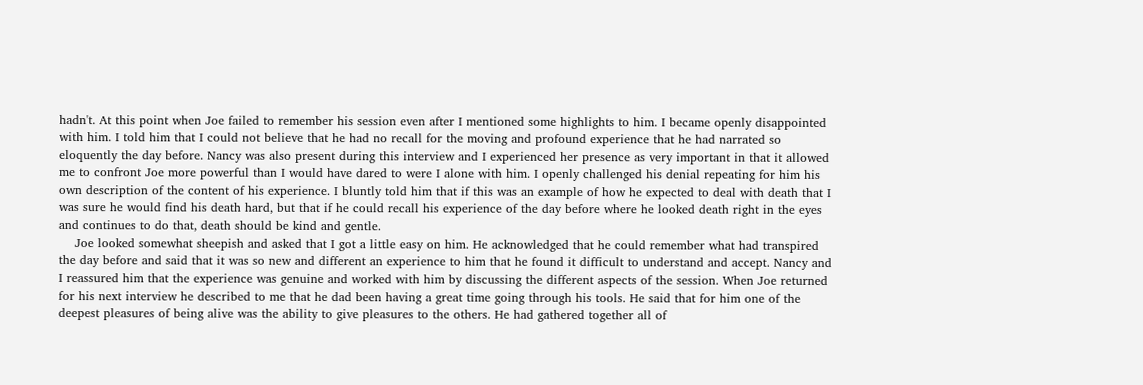hadn't. At this point when Joe failed to remember his session even after I mentioned some highlights to him. I became openly disappointed with him. I told him that I could not believe that he had no recall for the moving and profound experience that he had narrated so eloquently the day before. Nancy was also present during this interview and I experienced her presence as very important in that it allowed me to confront Joe more powerful than I would have dared to were I alone with him. I openly challenged his denial repeating for him his own description of the content of his experience. I bluntly told him that if this was an example of how he expected to deal with death that I was sure he would find his death hard, but that if he could recall his experience of the day before where he looked death right in the eyes and continues to do that, death should be kind and gentle.
    Joe looked somewhat sheepish and asked that I got a little easy on him. He acknowledged that he could remember what had transpired the day before and said that it was so new and different an experience to him that he found it difficult to understand and accept. Nancy and I reassured him that the experience was genuine and worked with him by discussing the different aspects of the session. When Joe returned for his next interview he described to me that he dad been having a great time going through his tools. He said that for him one of the deepest pleasures of being alive was the ability to give pleasures to the others. He had gathered together all of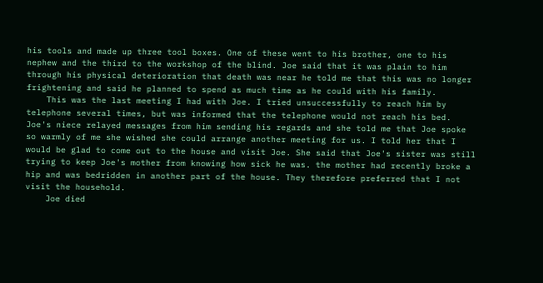his tools and made up three tool boxes. One of these went to his brother, one to his nephew and the third to the workshop of the blind. Joe said that it was plain to him through his physical deterioration that death was near he told me that this was no longer frightening and said he planned to spend as much time as he could with his family.
    This was the last meeting I had with Joe. I tried unsuccessfully to reach him by telephone several times, but was informed that the telephone would not reach his bed. Joe's niece relayed messages from him sending his regards and she told me that Joe spoke so warmly of me she wished she could arrange another meeting for us. I told her that I would be glad to come out to the house and visit Joe. She said that Joe's sister was still trying to keep Joe's mother from knowing how sick he was. the mother had recently broke a hip and was bedridden in another part of the house. They therefore preferred that I not visit the household.
    Joe died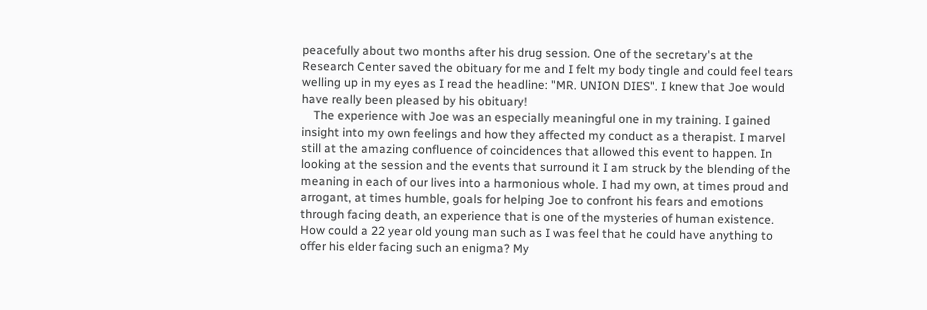peacefully about two months after his drug session. One of the secretary's at the Research Center saved the obituary for me and I felt my body tingle and could feel tears welling up in my eyes as I read the headline: "MR. UNION DIES". I knew that Joe would have really been pleased by his obituary!
    The experience with Joe was an especially meaningful one in my training. I gained insight into my own feelings and how they affected my conduct as a therapist. I marvel still at the amazing confluence of coincidences that allowed this event to happen. In looking at the session and the events that surround it I am struck by the blending of the meaning in each of our lives into a harmonious whole. I had my own, at times proud and arrogant, at times humble, goals for helping Joe to confront his fears and emotions through facing death, an experience that is one of the mysteries of human existence. How could a 22 year old young man such as I was feel that he could have anything to offer his elder facing such an enigma? My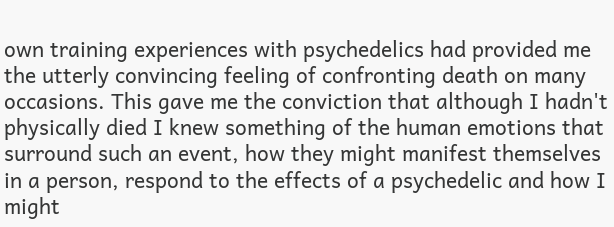own training experiences with psychedelics had provided me the utterly convincing feeling of confronting death on many occasions. This gave me the conviction that although I hadn't physically died I knew something of the human emotions that surround such an event, how they might manifest themselves in a person, respond to the effects of a psychedelic and how I might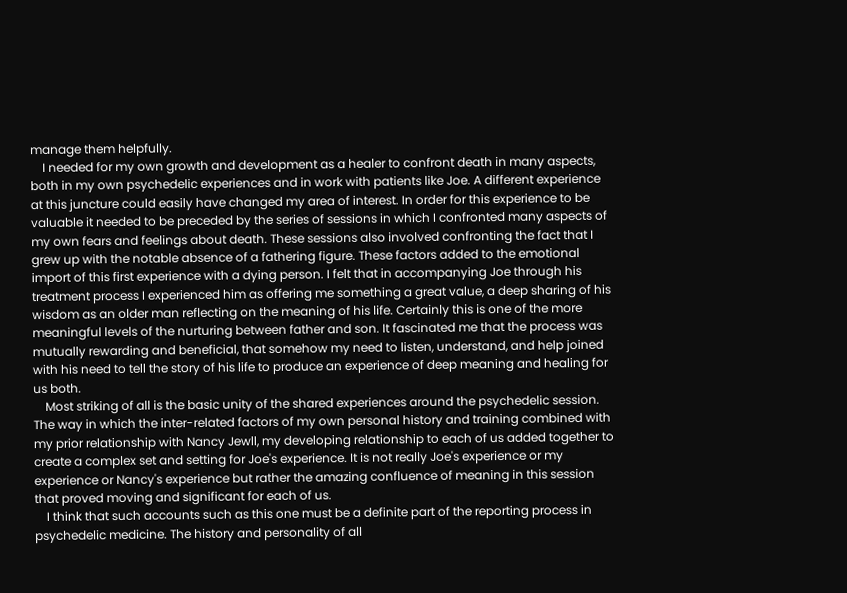manage them helpfully.
    I needed for my own growth and development as a healer to confront death in many aspects, both in my own psychedelic experiences and in work with patients like Joe. A different experience at this juncture could easily have changed my area of interest. In order for this experience to be valuable it needed to be preceded by the series of sessions in which I confronted many aspects of my own fears and feelings about death. These sessions also involved confronting the fact that I grew up with the notable absence of a fathering figure. These factors added to the emotional import of this first experience with a dying person. I felt that in accompanying Joe through his treatment process I experienced him as offering me something a great value, a deep sharing of his wisdom as an older man reflecting on the meaning of his life. Certainly this is one of the more meaningful levels of the nurturing between father and son. It fascinated me that the process was mutually rewarding and beneficial, that somehow my need to listen, understand, and help joined with his need to tell the story of his life to produce an experience of deep meaning and healing for us both.
    Most striking of all is the basic unity of the shared experiences around the psychedelic session. The way in which the inter-related factors of my own personal history and training combined with my prior relationship with Nancy Jewll, my developing relationship to each of us added together to create a complex set and setting for Joe's experience. It is not really Joe's experience or my experience or Nancy's experience but rather the amazing confluence of meaning in this session that proved moving and significant for each of us.
    I think that such accounts such as this one must be a definite part of the reporting process in psychedelic medicine. The history and personality of all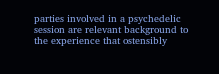parties involved in a psychedelic session are relevant background to the experience that ostensibly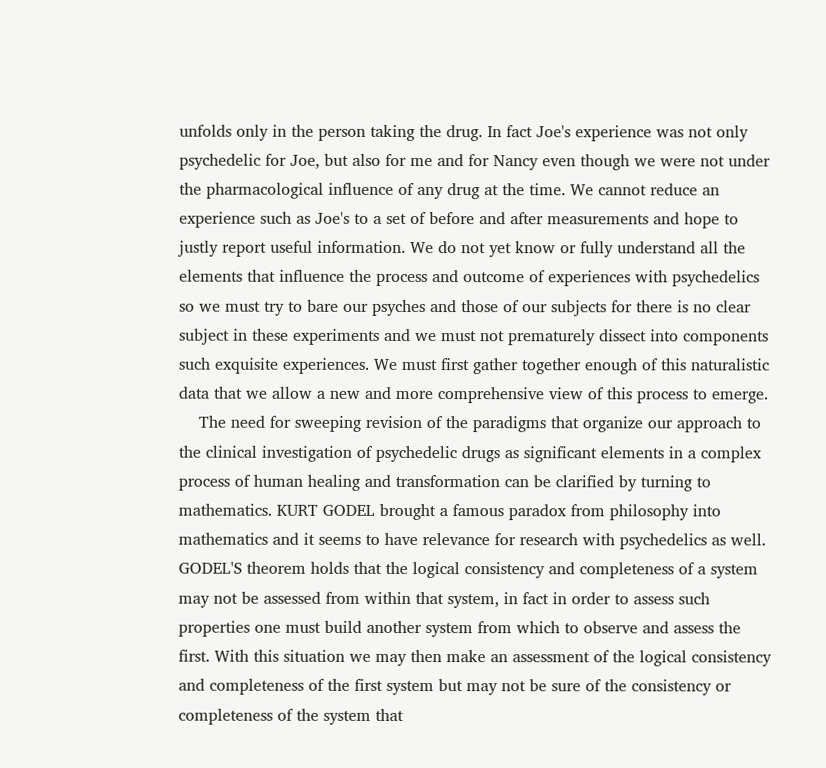unfolds only in the person taking the drug. In fact Joe's experience was not only psychedelic for Joe, but also for me and for Nancy even though we were not under the pharmacological influence of any drug at the time. We cannot reduce an experience such as Joe's to a set of before and after measurements and hope to justly report useful information. We do not yet know or fully understand all the elements that influence the process and outcome of experiences with psychedelics so we must try to bare our psyches and those of our subjects for there is no clear subject in these experiments and we must not prematurely dissect into components such exquisite experiences. We must first gather together enough of this naturalistic data that we allow a new and more comprehensive view of this process to emerge.
    The need for sweeping revision of the paradigms that organize our approach to the clinical investigation of psychedelic drugs as significant elements in a complex process of human healing and transformation can be clarified by turning to mathematics. KURT GODEL brought a famous paradox from philosophy into mathematics and it seems to have relevance for research with psychedelics as well. GODEL'S theorem holds that the logical consistency and completeness of a system may not be assessed from within that system, in fact in order to assess such properties one must build another system from which to observe and assess the first. With this situation we may then make an assessment of the logical consistency and completeness of the first system but may not be sure of the consistency or completeness of the system that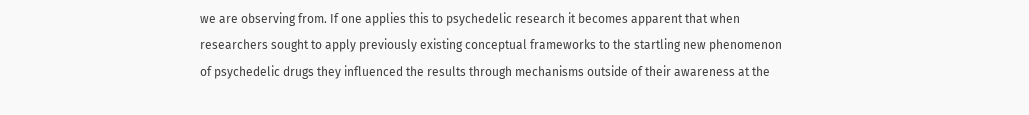we are observing from. If one applies this to psychedelic research it becomes apparent that when researchers sought to apply previously existing conceptual frameworks to the startling new phenomenon of psychedelic drugs they influenced the results through mechanisms outside of their awareness at the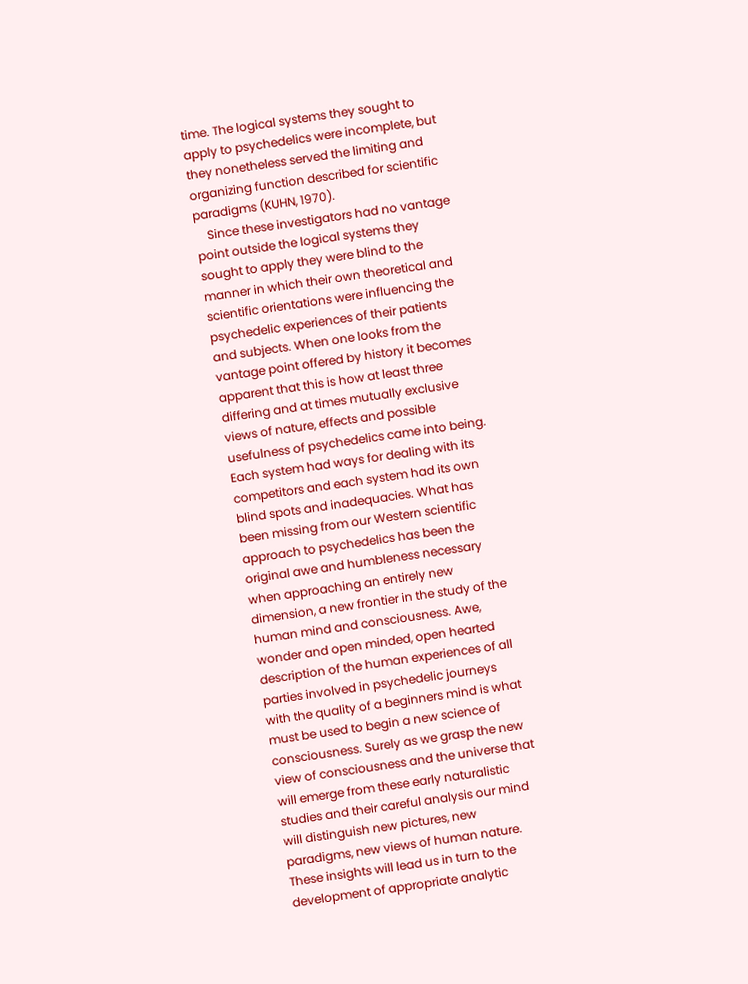time. The logical systems they sought to apply to psychedelics were incomplete, but they nonetheless served the limiting and organizing function described for scientific paradigms (KUHN, 1970).
    Since these investigators had no vantage point outside the logical systems they sought to apply they were blind to the manner in which their own theoretical and scientific orientations were influencing the psychedelic experiences of their patients and subjects. When one looks from the vantage point offered by history it becomes apparent that this is how at least three differing and at times mutually exclusive views of nature, effects and possible usefulness of psychedelics came into being. Each system had ways for dealing with its competitors and each system had its own blind spots and inadequacies. What has been missing from our Western scientific approach to psychedelics has been the original awe and humbleness necessary when approaching an entirely new dimension, a new frontier in the study of the human mind and consciousness. Awe, wonder and open minded, open hearted description of the human experiences of all parties involved in psychedelic journeys with the quality of a beginners mind is what must be used to begin a new science of consciousness. Surely as we grasp the new view of consciousness and the universe that will emerge from these early naturalistic studies and their careful analysis our mind will distinguish new pictures, new paradigms, new views of human nature. These insights will lead us in turn to the development of appropriate analytic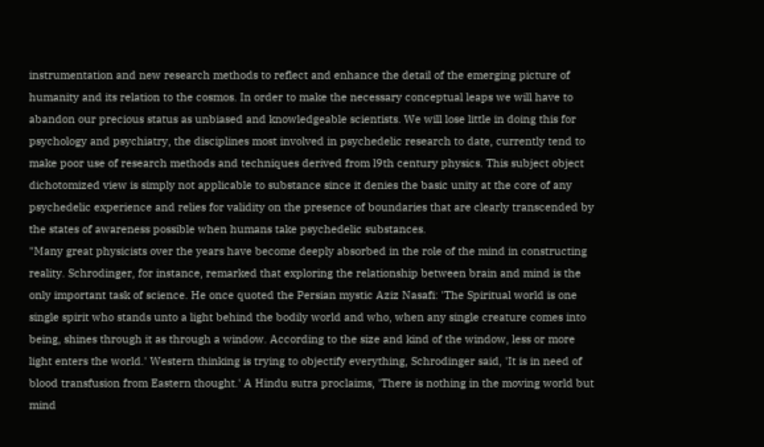instrumentation and new research methods to reflect and enhance the detail of the emerging picture of humanity and its relation to the cosmos. In order to make the necessary conceptual leaps we will have to abandon our precious status as unbiased and knowledgeable scientists. We will lose little in doing this for psychology and psychiatry, the disciplines most involved in psychedelic research to date, currently tend to make poor use of research methods and techniques derived from l9th century physics. This subject object dichotomized view is simply not applicable to substance since it denies the basic unity at the core of any psychedelic experience and relies for validity on the presence of boundaries that are clearly transcended by the states of awareness possible when humans take psychedelic substances.
"Many great physicists over the years have become deeply absorbed in the role of the mind in constructing reality. Schrodinger, for instance, remarked that exploring the relationship between brain and mind is the only important task of science. He once quoted the Persian mystic Aziz Nasafi: 'The Spiritual world is one single spirit who stands unto a light behind the bodily world and who, when any single creature comes into being, shines through it as through a window. According to the size and kind of the window, less or more light enters the world.' Western thinking is trying to objectify everything, Schrodinger said, 'It is in need of blood transfusion from Eastern thought.' A Hindu sutra proclaims, 'There is nothing in the moving world but mind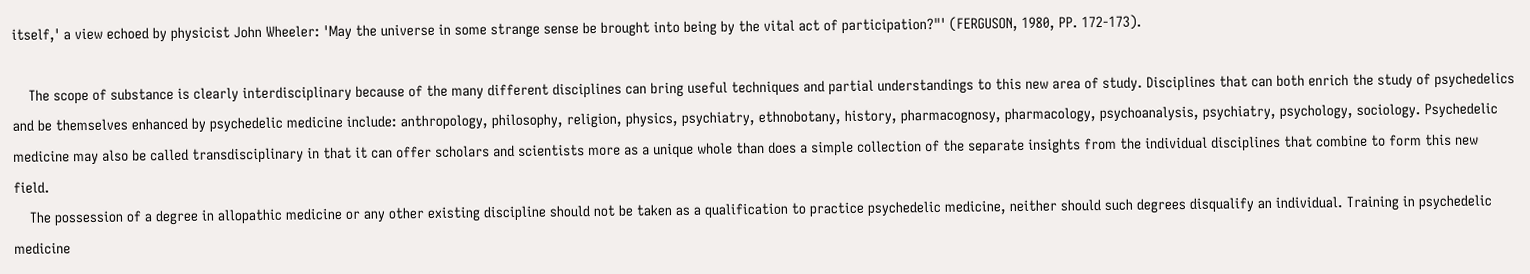itself,' a view echoed by physicist John Wheeler: 'May the universe in some strange sense be brought into being by the vital act of participation?"' (FERGUSON, 1980, PP. 172-173).

    The scope of substance is clearly interdisciplinary because of the many different disciplines can bring useful techniques and partial understandings to this new area of study. Disciplines that can both enrich the study of psychedelics and be themselves enhanced by psychedelic medicine include: anthropology, philosophy, religion, physics, psychiatry, ethnobotany, history, pharmacognosy, pharmacology, psychoanalysis, psychiatry, psychology, sociology. Psychedelic medicine may also be called transdisciplinary in that it can offer scholars and scientists more as a unique whole than does a simple collection of the separate insights from the individual disciplines that combine to form this new field.
    The possession of a degree in allopathic medicine or any other existing discipline should not be taken as a qualification to practice psychedelic medicine, neither should such degrees disqualify an individual. Training in psychedelic medicine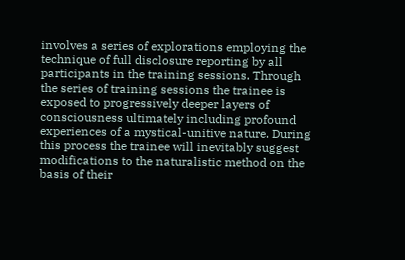involves a series of explorations employing the technique of full disclosure reporting by all participants in the training sessions. Through the series of training sessions the trainee is exposed to progressively deeper layers of consciousness ultimately including profound experiences of a mystical-unitive nature. During this process the trainee will inevitably suggest modifications to the naturalistic method on the basis of their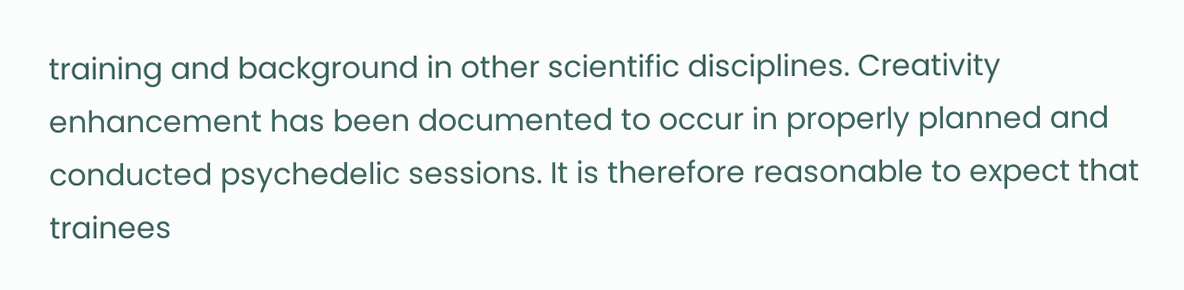training and background in other scientific disciplines. Creativity enhancement has been documented to occur in properly planned and conducted psychedelic sessions. It is therefore reasonable to expect that trainees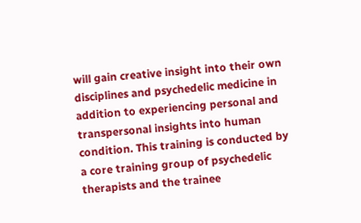will gain creative insight into their own disciplines and psychedelic medicine in addition to experiencing personal and transpersonal insights into human condition. This training is conducted by a core training group of psychedelic therapists and the trainee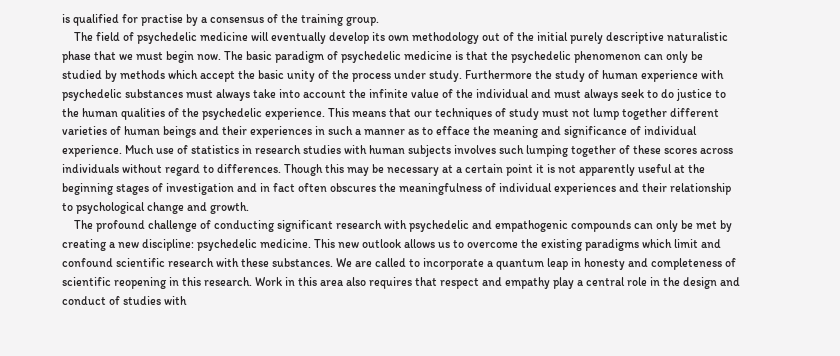is qualified for practise by a consensus of the training group.
    The field of psychedelic medicine will eventually develop its own methodology out of the initial purely descriptive naturalistic phase that we must begin now. The basic paradigm of psychedelic medicine is that the psychedelic phenomenon can only be studied by methods which accept the basic unity of the process under study. Furthermore the study of human experience with psychedelic substances must always take into account the infinite value of the individual and must always seek to do justice to the human qualities of the psychedelic experience. This means that our techniques of study must not lump together different varieties of human beings and their experiences in such a manner as to efface the meaning and significance of individual experience. Much use of statistics in research studies with human subjects involves such lumping together of these scores across individuals without regard to differences. Though this may be necessary at a certain point it is not apparently useful at the beginning stages of investigation and in fact often obscures the meaningfulness of individual experiences and their relationship to psychological change and growth.
    The profound challenge of conducting significant research with psychedelic and empathogenic compounds can only be met by creating a new discipline: psychedelic medicine. This new outlook allows us to overcome the existing paradigms which limit and confound scientific research with these substances. We are called to incorporate a quantum leap in honesty and completeness of scientific reopening in this research. Work in this area also requires that respect and empathy play a central role in the design and conduct of studies with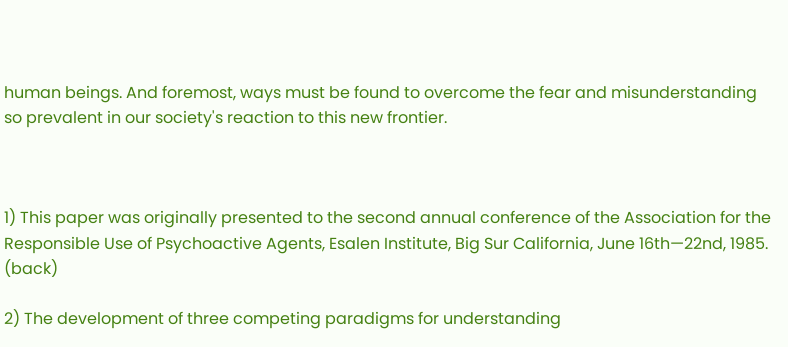human beings. And foremost, ways must be found to overcome the fear and misunderstanding so prevalent in our society's reaction to this new frontier.



1) This paper was originally presented to the second annual conference of the Association for the Responsible Use of Psychoactive Agents, Esalen Institute, Big Sur California, June 16th—22nd, 1985. (back)

2) The development of three competing paradigms for understanding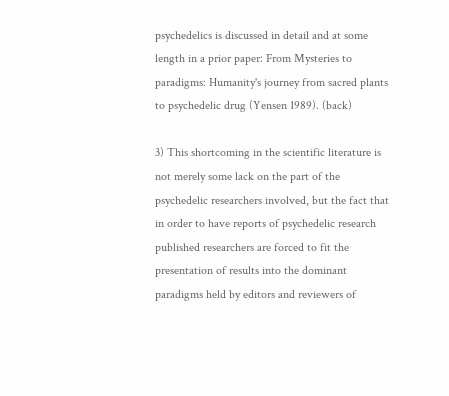psychedelics is discussed in detail and at some length in a prior paper: From Mysteries to paradigms: Humanity's journey from sacred plants to psychedelic drug (Yensen 1989). (back)

3) This shortcoming in the scientific literature is not merely some lack on the part of the psychedelic researchers involved, but the fact that in order to have reports of psychedelic research published researchers are forced to fit the presentation of results into the dominant paradigms held by editors and reviewers of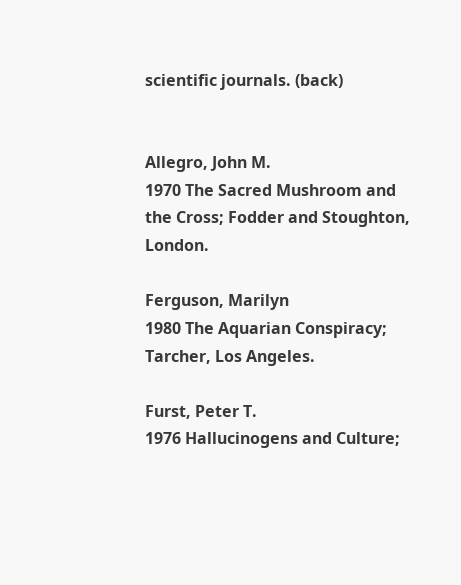scientific journals. (back)


Allegro, John M.
1970 The Sacred Mushroom and the Cross; Fodder and Stoughton, London.

Ferguson, Marilyn
1980 The Aquarian Conspiracy; Tarcher, Los Angeles.

Furst, Peter T.
1976 Hallucinogens and Culture;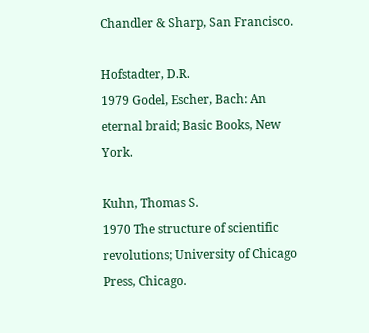Chandler & Sharp, San Francisco.

Hofstadter, D.R.
1979 Godel, Escher, Bach: An eternal braid; Basic Books, New York.

Kuhn, Thomas S.
1970 The structure of scientific revolutions; University of Chicago Press, Chicago.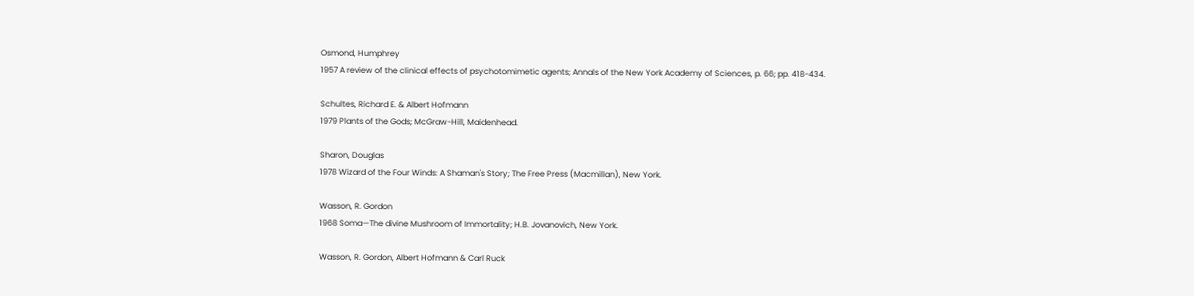Osmond, Humphrey
1957 A review of the clinical effects of psychotomimetic agents; Annals of the New York Academy of Sciences, p. 66; pp. 418-434.

Schultes, Richard E. & Albert Hofmann
1979 Plants of the Gods; McGraw-Hill, Maidenhead.

Sharon, Douglas
1978 Wizard of the Four Winds: A Shaman's Story; The Free Press (Macmillan), New York.

Wasson, R. Gordon
1968 Soma—The divine Mushroom of Immortality; H.B. Jovanovich, New York.

Wasson, R. Gordon, Albert Hofmann & Carl Ruck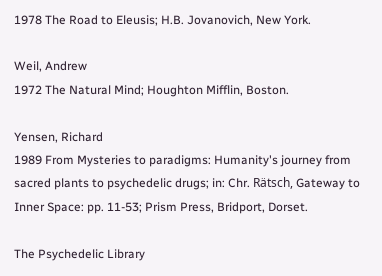1978 The Road to Eleusis; H.B. Jovanovich, New York.

Weil, Andrew
1972 The Natural Mind; Houghton Mifflin, Boston.

Yensen, Richard
1989 From Mysteries to paradigms: Humanity's journey from sacred plants to psychedelic drugs; in: Chr. Rätsch, Gateway to Inner Space: pp. 11-53; Prism Press, Bridport, Dorset.

The Psychedelic Library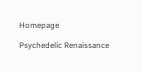Homepage

Psychedelic Renaissance